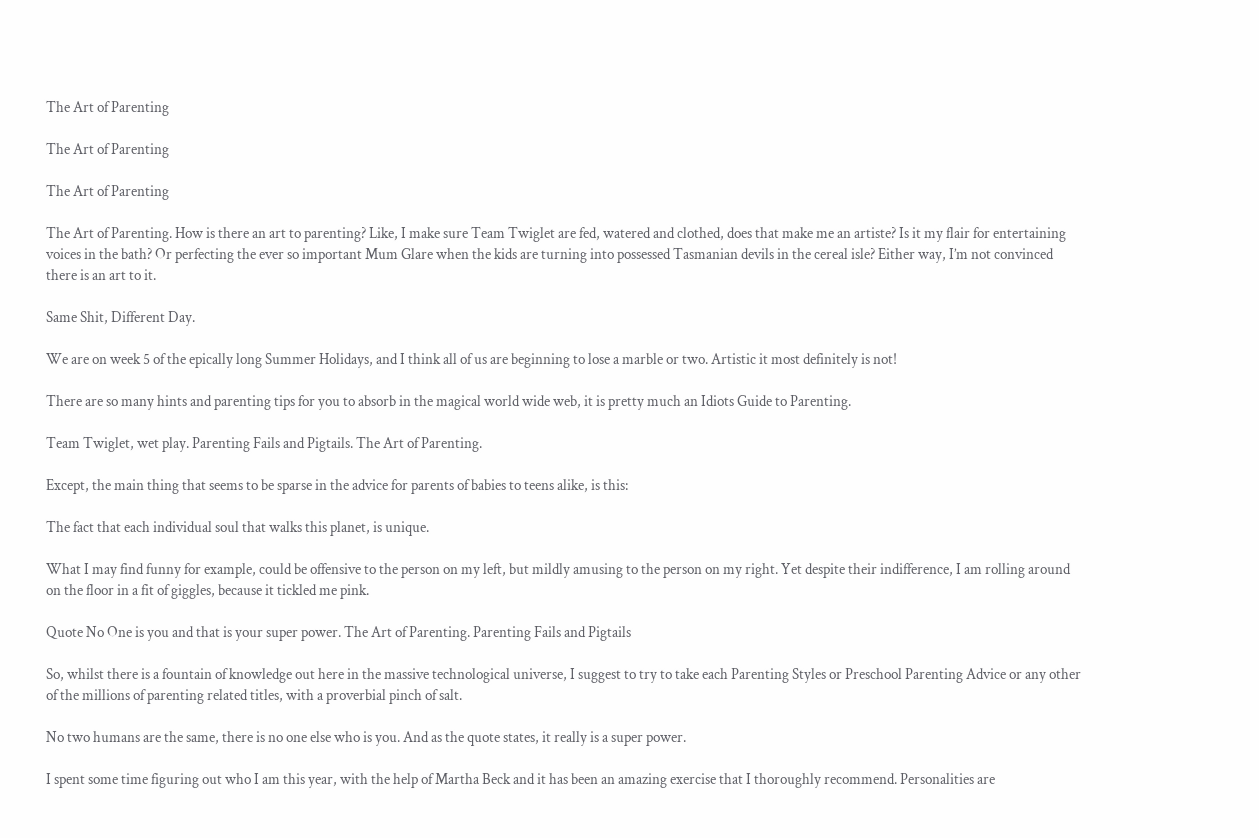The Art of Parenting

The Art of Parenting

The Art of Parenting

The Art of Parenting. How is there an art to parenting? Like, I make sure Team Twiglet are fed, watered and clothed, does that make me an artiste? Is it my flair for entertaining voices in the bath? Or perfecting the ever so important Mum Glare when the kids are turning into possessed Tasmanian devils in the cereal isle? Either way, I’m not convinced there is an art to it.

Same Shit, Different Day.

We are on week 5 of the epically long Summer Holidays, and I think all of us are beginning to lose a marble or two. Artistic it most definitely is not!

There are so many hints and parenting tips for you to absorb in the magical world wide web, it is pretty much an Idiots Guide to Parenting.

Team Twiglet, wet play. Parenting Fails and Pigtails. The Art of Parenting.

Except, the main thing that seems to be sparse in the advice for parents of babies to teens alike, is this:

The fact that each individual soul that walks this planet, is unique.

What I may find funny for example, could be offensive to the person on my left, but mildly amusing to the person on my right. Yet despite their indifference, I am rolling around on the floor in a fit of giggles, because it tickled me pink.

Quote No One is you and that is your super power. The Art of Parenting. Parenting Fails and Pigtails

So, whilst there is a fountain of knowledge out here in the massive technological universe, I suggest to try to take each Parenting Styles or Preschool Parenting Advice or any other of the millions of parenting related titles, with a proverbial pinch of salt.

No two humans are the same, there is no one else who is you. And as the quote states, it really is a super power.

I spent some time figuring out who I am this year, with the help of Martha Beck and it has been an amazing exercise that I thoroughly recommend. Personalities are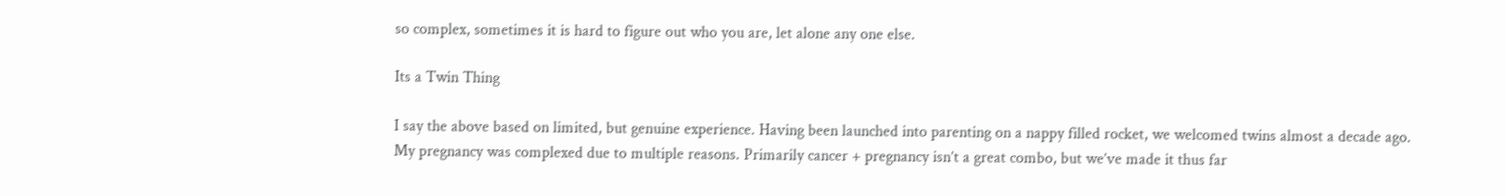so complex, sometimes it is hard to figure out who you are, let alone any one else.

Its a Twin Thing

I say the above based on limited, but genuine experience. Having been launched into parenting on a nappy filled rocket, we welcomed twins almost a decade ago. My pregnancy was complexed due to multiple reasons. Primarily cancer + pregnancy isn’t a great combo, but we’ve made it thus far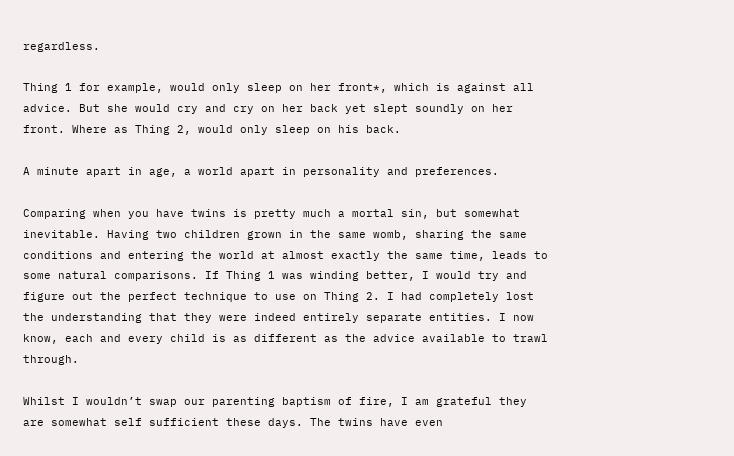regardless.

Thing 1 for example, would only sleep on her front*, which is against all advice. But she would cry and cry on her back yet slept soundly on her front. Where as Thing 2, would only sleep on his back.

A minute apart in age, a world apart in personality and preferences.

Comparing when you have twins is pretty much a mortal sin, but somewhat inevitable. Having two children grown in the same womb, sharing the same conditions and entering the world at almost exactly the same time, leads to some natural comparisons. If Thing 1 was winding better, I would try and figure out the perfect technique to use on Thing 2. I had completely lost the understanding that they were indeed entirely separate entities. I now know, each and every child is as different as the advice available to trawl through.

Whilst I wouldn’t swap our parenting baptism of fire, I am grateful they are somewhat self sufficient these days. The twins have even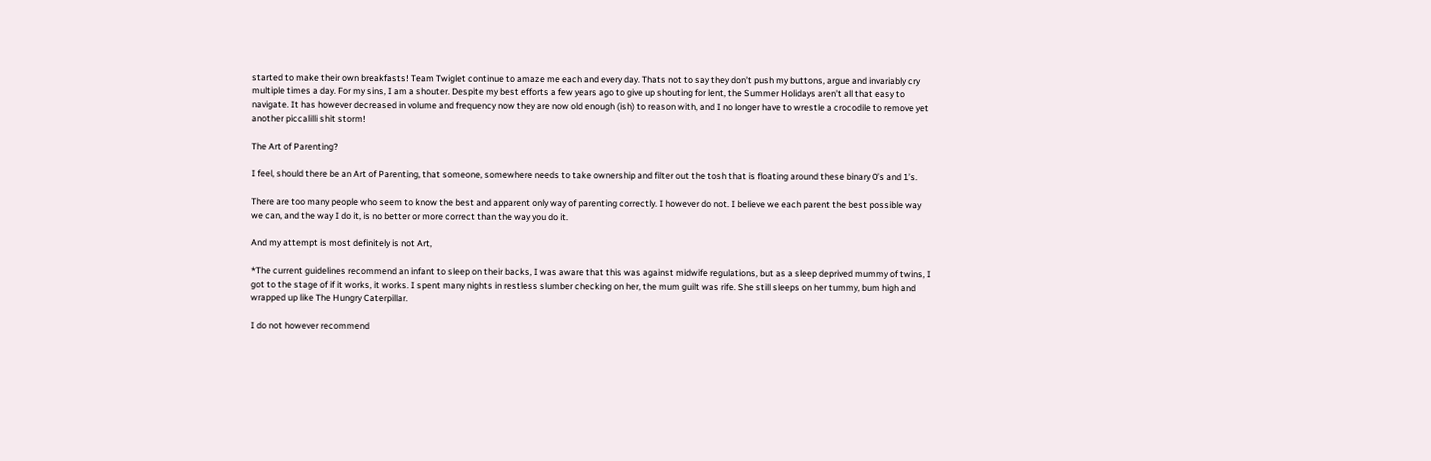started to make their own breakfasts! Team Twiglet continue to amaze me each and every day. Thats not to say they don’t push my buttons, argue and invariably cry multiple times a day. For my sins, I am a shouter. Despite my best efforts a few years ago to give up shouting for lent, the Summer Holidays aren’t all that easy to navigate. It has however decreased in volume and frequency now they are now old enough (ish) to reason with, and I no longer have to wrestle a crocodile to remove yet another piccalilli shit storm!

The Art of Parenting?

I feel, should there be an Art of Parenting, that someone, somewhere needs to take ownership and filter out the tosh that is floating around these binary 0’s and 1’s.

There are too many people who seem to know the best and apparent only way of parenting correctly. I however do not. I believe we each parent the best possible way we can, and the way I do it, is no better or more correct than the way you do it.

And my attempt is most definitely is not Art,

*The current guidelines recommend an infant to sleep on their backs, I was aware that this was against midwife regulations, but as a sleep deprived mummy of twins, I got to the stage of if it works, it works. I spent many nights in restless slumber checking on her, the mum guilt was rife. She still sleeps on her tummy, bum high and wrapped up like The Hungry Caterpillar.

I do not however recommend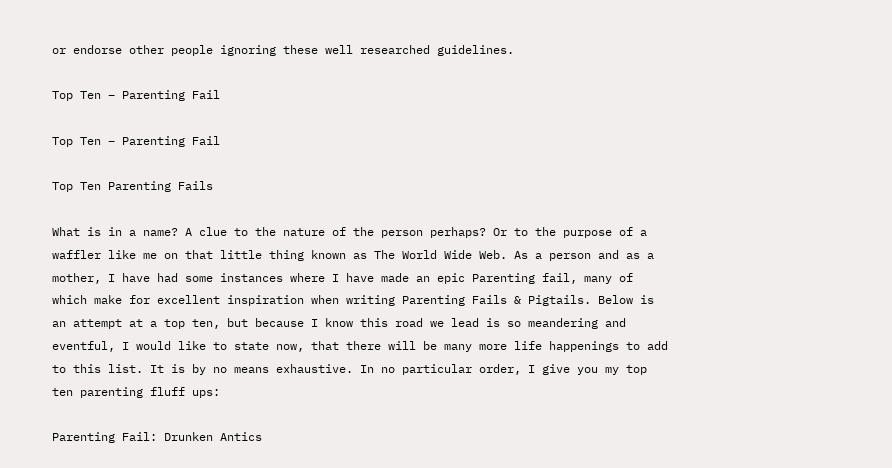or endorse other people ignoring these well researched guidelines.

Top Ten – Parenting Fail

Top Ten – Parenting Fail

Top Ten Parenting Fails

What is in a name? A clue to the nature of the person perhaps? Or to the purpose of a waffler like me on that little thing known as The World Wide Web. As a person and as a mother, I have had some instances where I have made an epic Parenting fail, many of which make for excellent inspiration when writing Parenting Fails & Pigtails. Below is an attempt at a top ten, but because I know this road we lead is so meandering and eventful, I would like to state now, that there will be many more life happenings to add to this list. It is by no means exhaustive. In no particular order, I give you my top ten parenting fluff ups:

Parenting Fail: Drunken Antics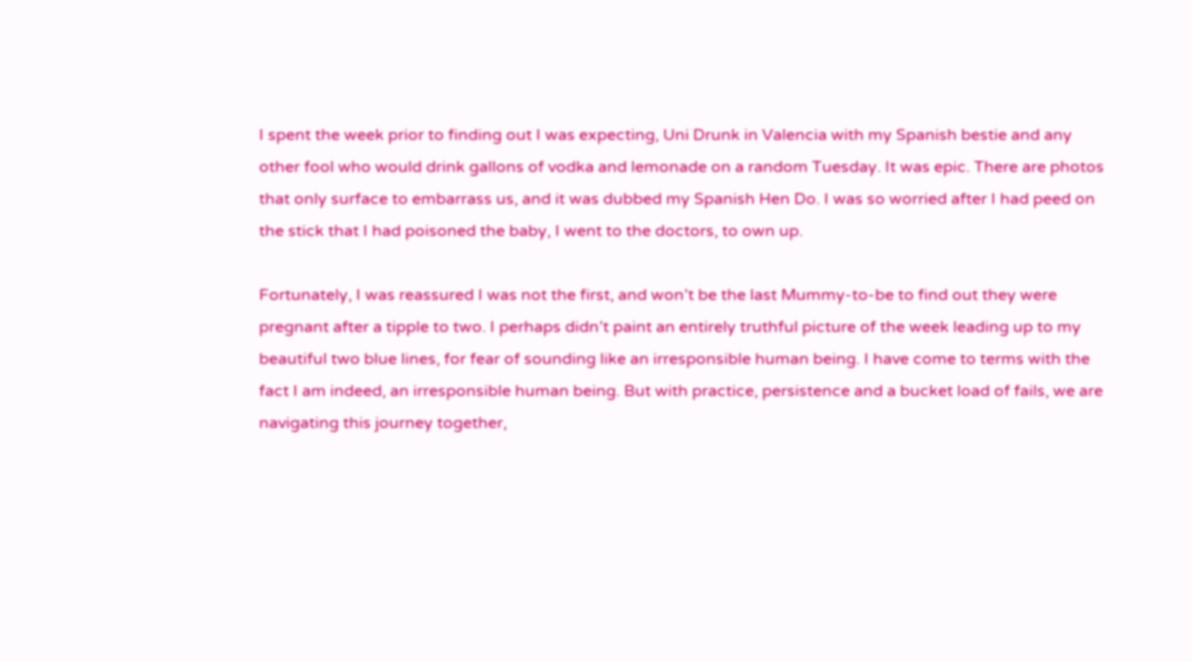I spent the week prior to finding out I was expecting, Uni Drunk in Valencia with my Spanish bestie and any other fool who would drink gallons of vodka and lemonade on a random Tuesday. It was epic. There are photos that only surface to embarrass us, and it was dubbed my Spanish Hen Do. I was so worried after I had peed on the stick that I had poisoned the baby, I went to the doctors, to own up.

Fortunately, I was reassured I was not the first, and won’t be the last Mummy-to-be to find out they were pregnant after a tipple to two. I perhaps didn’t paint an entirely truthful picture of the week leading up to my beautiful two blue lines, for fear of sounding like an irresponsible human being. I have come to terms with the fact I am indeed, an irresponsible human being. But with practice, persistence and a bucket load of fails, we are navigating this journey together,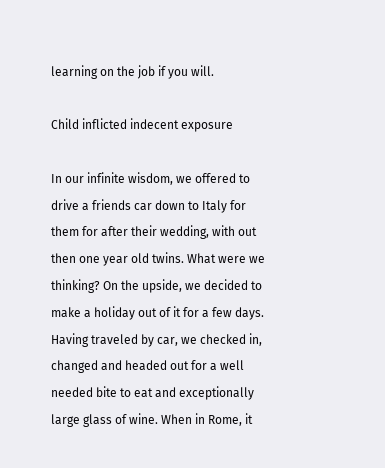learning on the job if you will.

Child inflicted indecent exposure

In our infinite wisdom, we offered to drive a friends car down to Italy for them for after their wedding, with out then one year old twins. What were we thinking? On the upside, we decided to make a holiday out of it for a few days. Having traveled by car, we checked in, changed and headed out for a well needed bite to eat and exceptionally large glass of wine. When in Rome, it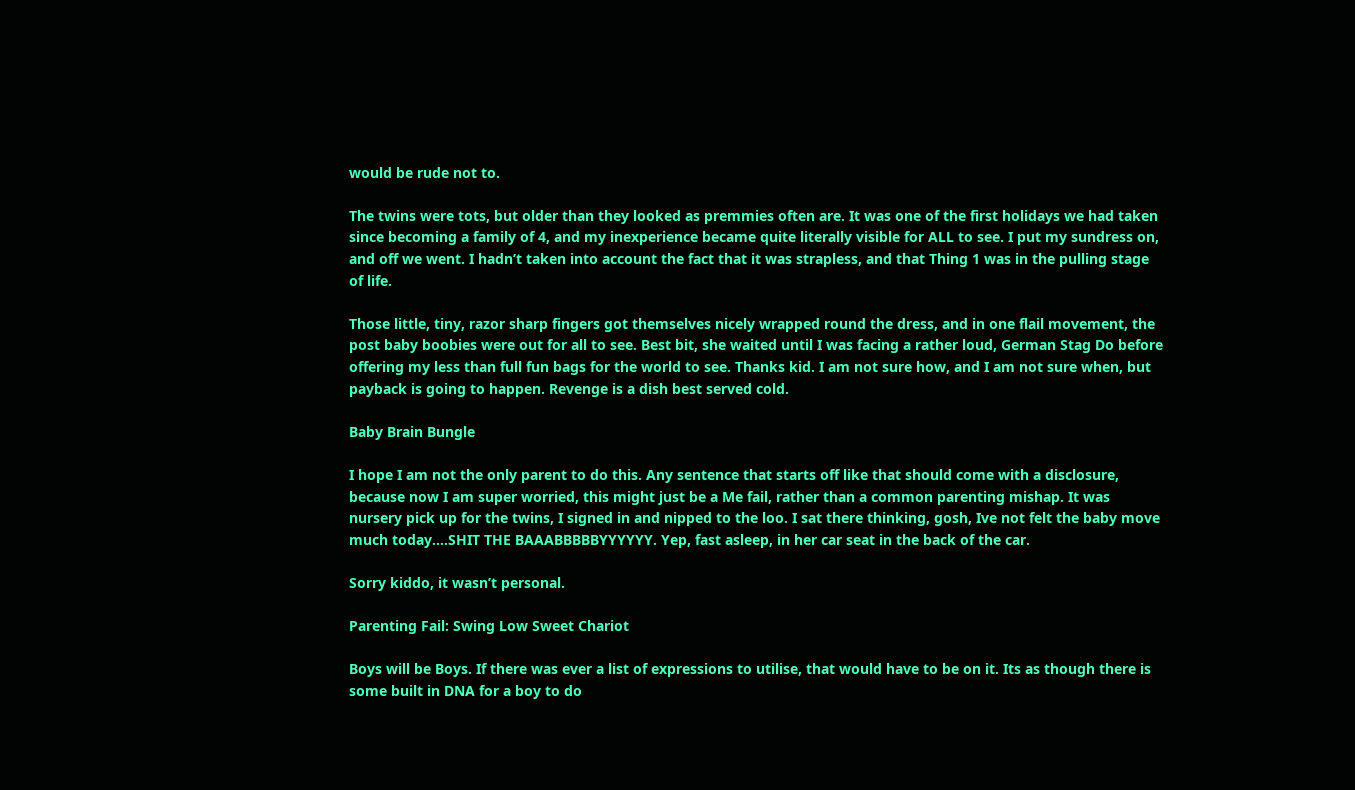would be rude not to.

The twins were tots, but older than they looked as premmies often are. It was one of the first holidays we had taken since becoming a family of 4, and my inexperience became quite literally visible for ALL to see. I put my sundress on, and off we went. I hadn’t taken into account the fact that it was strapless, and that Thing 1 was in the pulling stage of life.

Those little, tiny, razor sharp fingers got themselves nicely wrapped round the dress, and in one flail movement, the  post baby boobies were out for all to see. Best bit, she waited until I was facing a rather loud, German Stag Do before offering my less than full fun bags for the world to see. Thanks kid. I am not sure how, and I am not sure when, but payback is going to happen. Revenge is a dish best served cold.

Baby Brain Bungle

I hope I am not the only parent to do this. Any sentence that starts off like that should come with a disclosure, because now I am super worried, this might just be a Me fail, rather than a common parenting mishap. It was nursery pick up for the twins, I signed in and nipped to the loo. I sat there thinking, gosh, Ive not felt the baby move much today….SHIT THE BAAABBBBBYYYYYY. Yep, fast asleep, in her car seat in the back of the car.

Sorry kiddo, it wasn’t personal.

Parenting Fail: Swing Low Sweet Chariot

Boys will be Boys. If there was ever a list of expressions to utilise, that would have to be on it. Its as though there is some built in DNA for a boy to do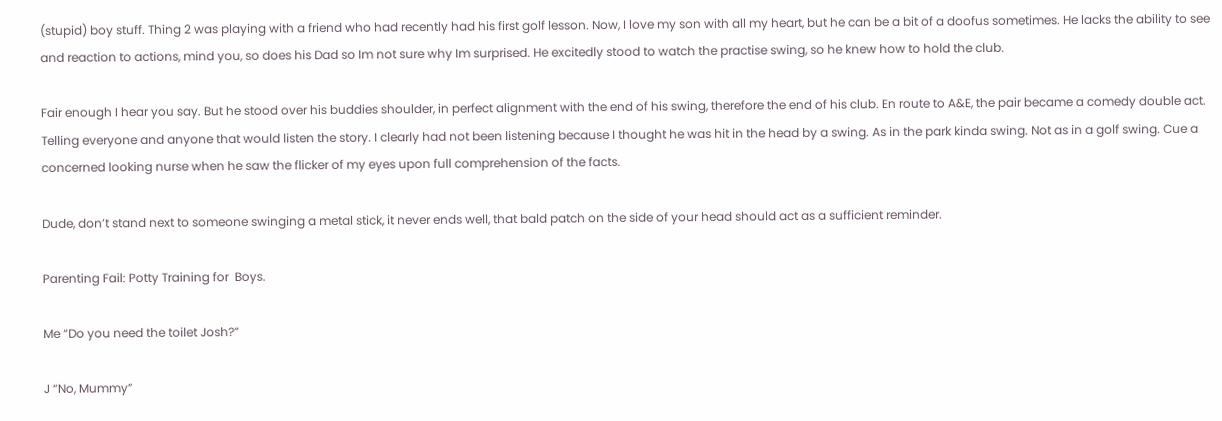(stupid) boy stuff. Thing 2 was playing with a friend who had recently had his first golf lesson. Now, I love my son with all my heart, but he can be a bit of a doofus sometimes. He lacks the ability to see and reaction to actions, mind you, so does his Dad so Im not sure why Im surprised. He excitedly stood to watch the practise swing, so he knew how to hold the club.

Fair enough I hear you say. But he stood over his buddies shoulder, in perfect alignment with the end of his swing, therefore the end of his club. En route to A&E, the pair became a comedy double act. Telling everyone and anyone that would listen the story. I clearly had not been listening because I thought he was hit in the head by a swing. As in the park kinda swing. Not as in a golf swing. Cue a concerned looking nurse when he saw the flicker of my eyes upon full comprehension of the facts.

Dude, don’t stand next to someone swinging a metal stick, it never ends well, that bald patch on the side of your head should act as a sufficient reminder.

Parenting Fail: Potty Training for  Boys.

Me “Do you need the toilet Josh?”

J “No, Mummy”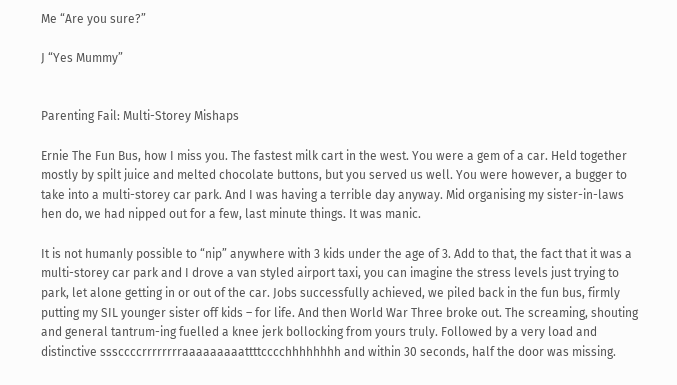Me “Are you sure?”

J “Yes Mummy”


Parenting Fail: Multi-Storey Mishaps

Ernie The Fun Bus, how I miss you. The fastest milk cart in the west. You were a gem of a car. Held together mostly by spilt juice and melted chocolate buttons, but you served us well. You were however, a bugger to take into a multi-storey car park. And I was having a terrible day anyway. Mid organising my sister-in-laws hen do, we had nipped out for a few, last minute things. It was manic.

It is not humanly possible to “nip” anywhere with 3 kids under the age of 3. Add to that, the fact that it was a multi-storey car park and I drove a van styled airport taxi, you can imagine the stress levels just trying to park, let alone getting in or out of the car. Jobs successfully achieved, we piled back in the fun bus, firmly putting my SIL younger sister off kids – for life. And then World War Three broke out. The screaming, shouting and general tantrum-ing fuelled a knee jerk bollocking from yours truly. Followed by a very load and distinctive sssccccrrrrrrrraaaaaaaaattttcccchhhhhhhh and within 30 seconds, half the door was missing.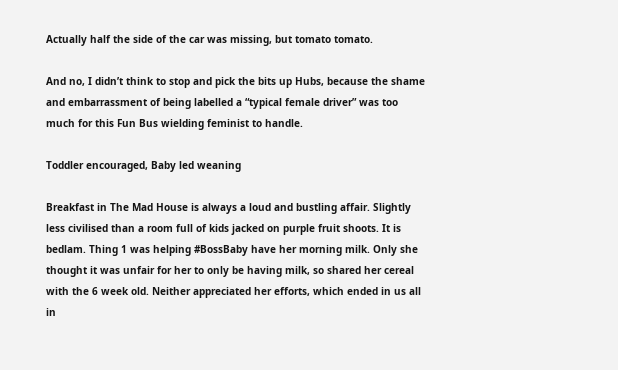Actually half the side of the car was missing, but tomato tomato.

And no, I didn’t think to stop and pick the bits up Hubs, because the shame and embarrassment of being labelled a “typical female driver” was too much for this Fun Bus wielding feminist to handle.

Toddler encouraged, Baby led weaning

Breakfast in The Mad House is always a loud and bustling affair. Slightly less civilised than a room full of kids jacked on purple fruit shoots. It is bedlam. Thing 1 was helping #BossBaby have her morning milk. Only she thought it was unfair for her to only be having milk, so shared her cereal with the 6 week old. Neither appreciated her efforts, which ended in us all in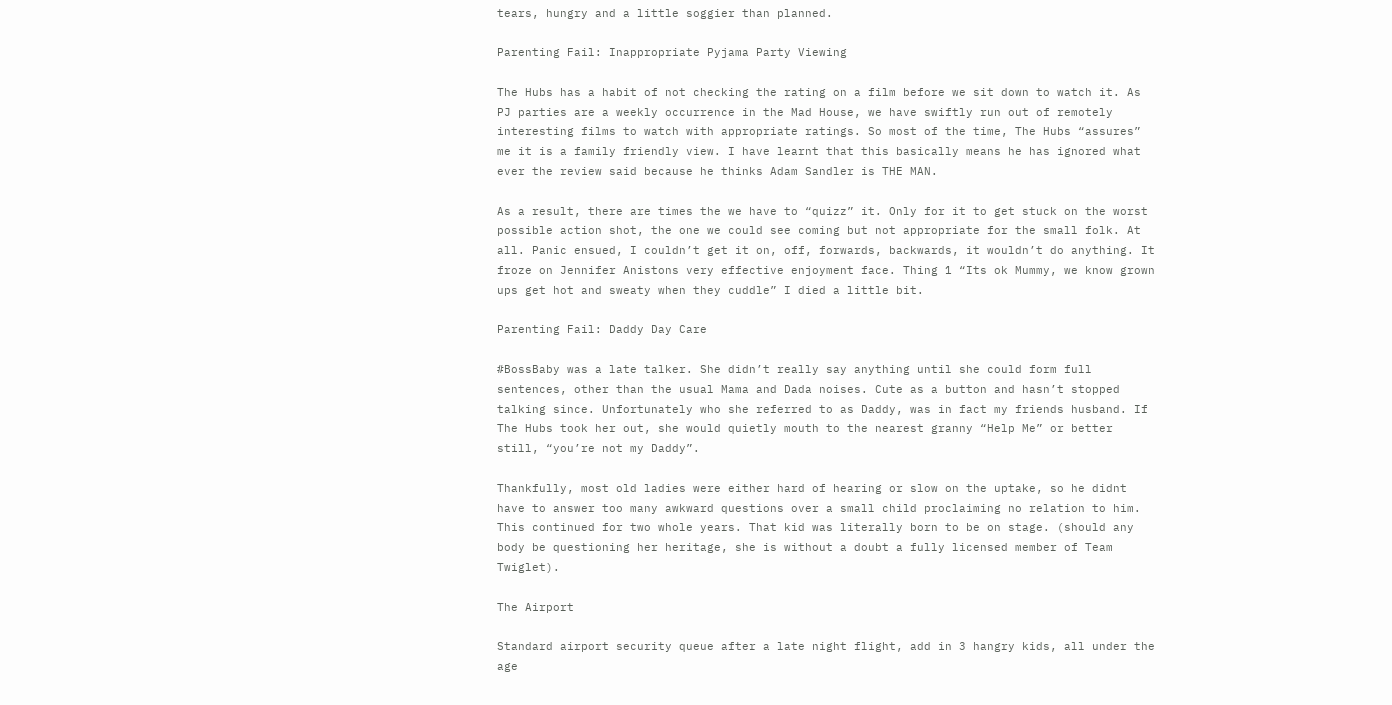tears, hungry and a little soggier than planned.

Parenting Fail: Inappropriate Pyjama Party Viewing

The Hubs has a habit of not checking the rating on a film before we sit down to watch it. As PJ parties are a weekly occurrence in the Mad House, we have swiftly run out of remotely interesting films to watch with appropriate ratings. So most of the time, The Hubs “assures” me it is a family friendly view. I have learnt that this basically means he has ignored what ever the review said because he thinks Adam Sandler is THE MAN.

As a result, there are times the we have to “quizz” it. Only for it to get stuck on the worst possible action shot, the one we could see coming but not appropriate for the small folk. At all. Panic ensued, I couldn’t get it on, off, forwards, backwards, it wouldn’t do anything. It froze on Jennifer Anistons very effective enjoyment face. Thing 1 “Its ok Mummy, we know grown ups get hot and sweaty when they cuddle” I died a little bit.

Parenting Fail: Daddy Day Care

#BossBaby was a late talker. She didn’t really say anything until she could form full sentences, other than the usual Mama and Dada noises. Cute as a button and hasn’t stopped talking since. Unfortunately who she referred to as Daddy, was in fact my friends husband. If The Hubs took her out, she would quietly mouth to the nearest granny “Help Me” or better still, “you’re not my Daddy”.

Thankfully, most old ladies were either hard of hearing or slow on the uptake, so he didnt have to answer too many awkward questions over a small child proclaiming no relation to him. This continued for two whole years. That kid was literally born to be on stage. (should any body be questioning her heritage, she is without a doubt a fully licensed member of Team Twiglet).

The Airport

Standard airport security queue after a late night flight, add in 3 hangry kids, all under the age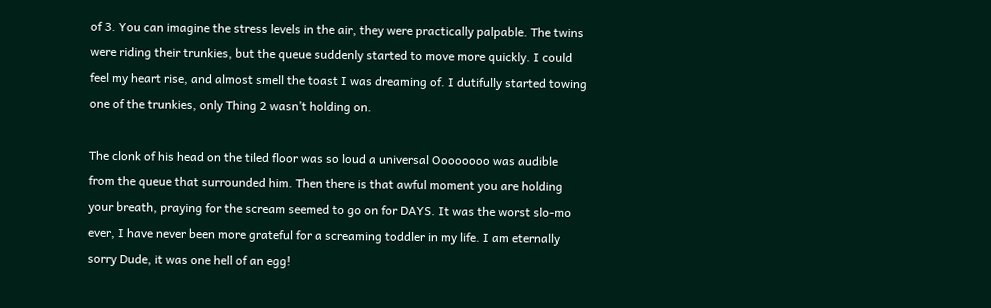of 3. You can imagine the stress levels in the air, they were practically palpable. The twins were riding their trunkies, but the queue suddenly started to move more quickly. I could feel my heart rise, and almost smell the toast I was dreaming of. I dutifully started towing one of the trunkies, only Thing 2 wasn’t holding on.

The clonk of his head on the tiled floor was so loud a universal Oooooooo was audible from the queue that surrounded him. Then there is that awful moment you are holding your breath, praying for the scream seemed to go on for DAYS. It was the worst slo-mo ever, I have never been more grateful for a screaming toddler in my life. I am eternally sorry Dude, it was one hell of an egg!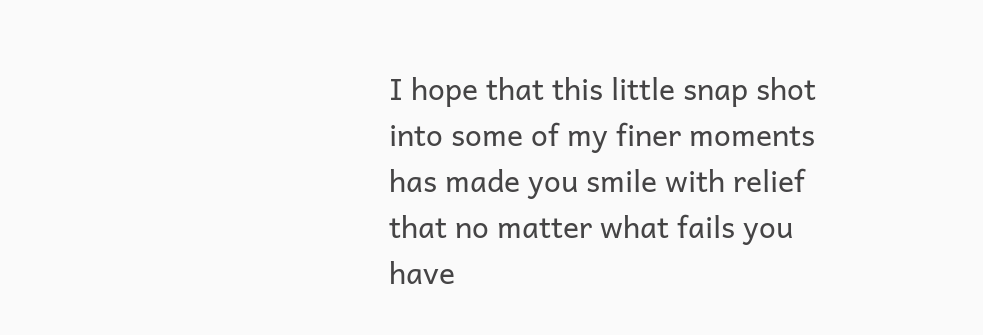I hope that this little snap shot into some of my finer moments has made you smile with relief that no matter what fails you have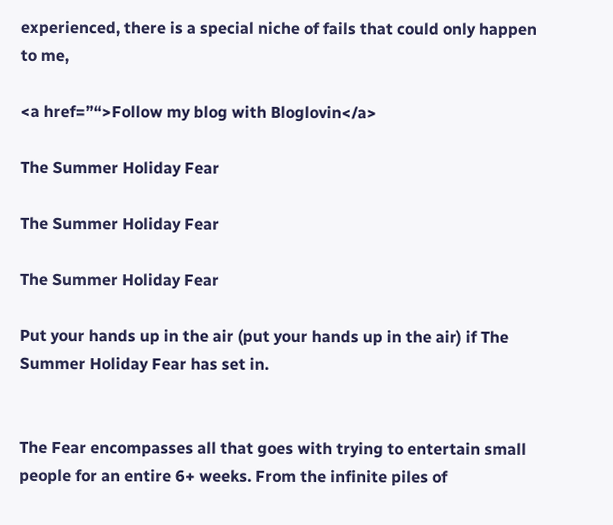experienced, there is a special niche of fails that could only happen to me,

<a href=”“>Follow my blog with Bloglovin</a>

The Summer Holiday Fear

The Summer Holiday Fear

The Summer Holiday Fear

Put your hands up in the air (put your hands up in the air) if The Summer Holiday Fear has set in.


The Fear encompasses all that goes with trying to entertain small people for an entire 6+ weeks. From the infinite piles of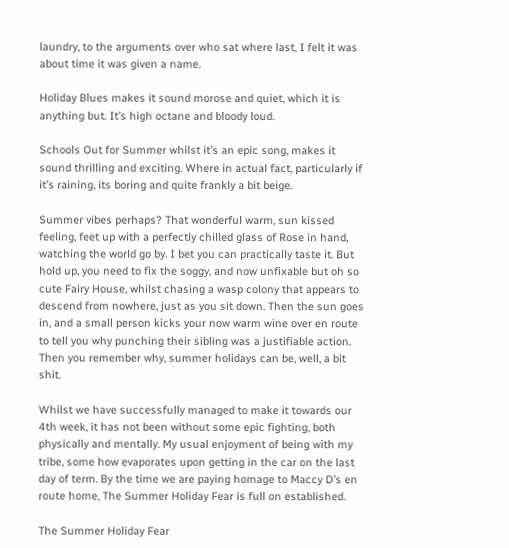laundry, to the arguments over who sat where last, I felt it was about time it was given a name.

Holiday Blues makes it sound morose and quiet, which it is anything but. It’s high octane and bloody loud.

Schools Out for Summer whilst it’s an epic song, makes it sound thrilling and exciting. Where in actual fact, particularly if it’s raining, its boring and quite frankly a bit beige.

Summer vibes perhaps? That wonderful warm, sun kissed feeling, feet up with a perfectly chilled glass of Rose in hand, watching the world go by. I bet you can practically taste it. But hold up, you need to fix the soggy, and now unfixable but oh so cute Fairy House, whilst chasing a wasp colony that appears to descend from nowhere, just as you sit down. Then the sun goes in, and a small person kicks your now warm wine over en route to tell you why punching their sibling was a justifiable action. Then you remember why, summer holidays can be, well, a bit shit.

Whilst we have successfully managed to make it towards our 4th week, it has not been without some epic fighting, both physically and mentally. My usual enjoyment of being with my tribe, some how evaporates upon getting in the car on the last day of term. By the time we are paying homage to Maccy D’s en route home, The Summer Holiday Fear is full on established.

The Summer Holiday Fear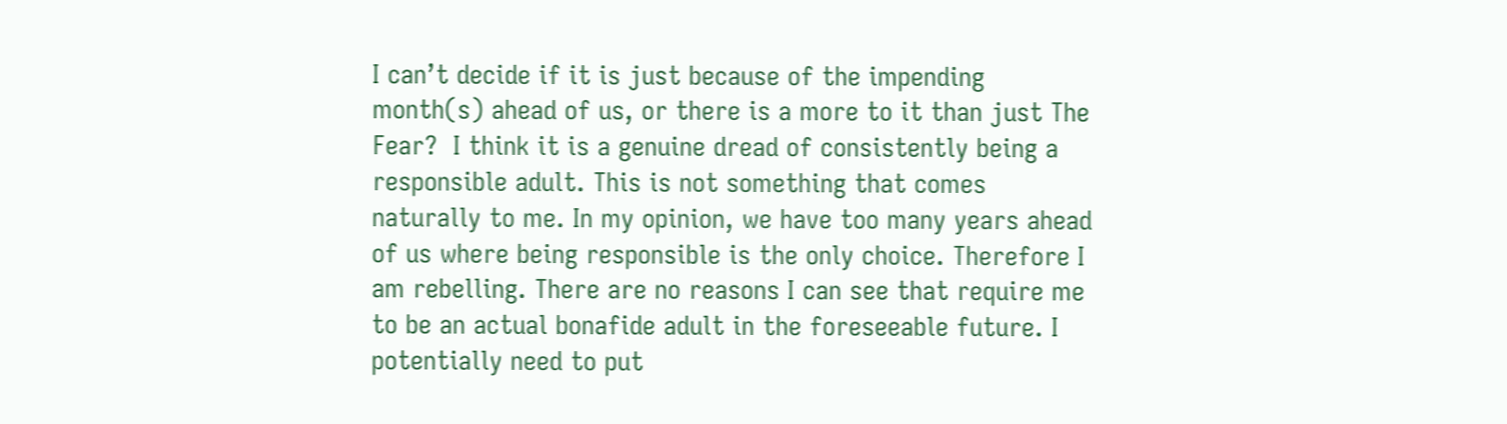I can’t decide if it is just because of the impending month(s) ahead of us, or there is a more to it than just The Fear?  I think it is a genuine dread of consistently being a responsible adult. This is not something that comes naturally to me. In my opinion, we have too many years ahead of us where being responsible is the only choice. Therefore I am rebelling. There are no reasons I can see that require me to be an actual bonafide adult in the foreseeable future. I potentially need to put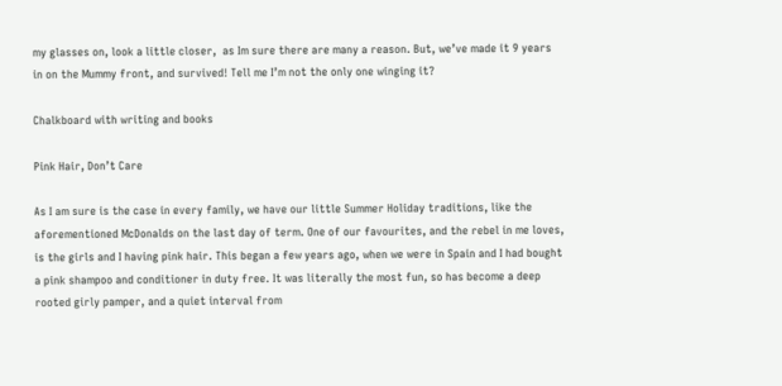my glasses on, look a little closer,  as Im sure there are many a reason. But, we’ve made it 9 years in on the Mummy front, and survived! Tell me I’m not the only one winging it?

Chalkboard with writing and books

Pink Hair, Don’t Care

As I am sure is the case in every family, we have our little Summer Holiday traditions, like the aforementioned McDonalds on the last day of term. One of our favourites, and the rebel in me loves, is the girls and I having pink hair. This began a few years ago, when we were in Spain and I had bought a pink shampoo and conditioner in duty free. It was literally the most fun, so has become a deep rooted girly pamper, and a quiet interval from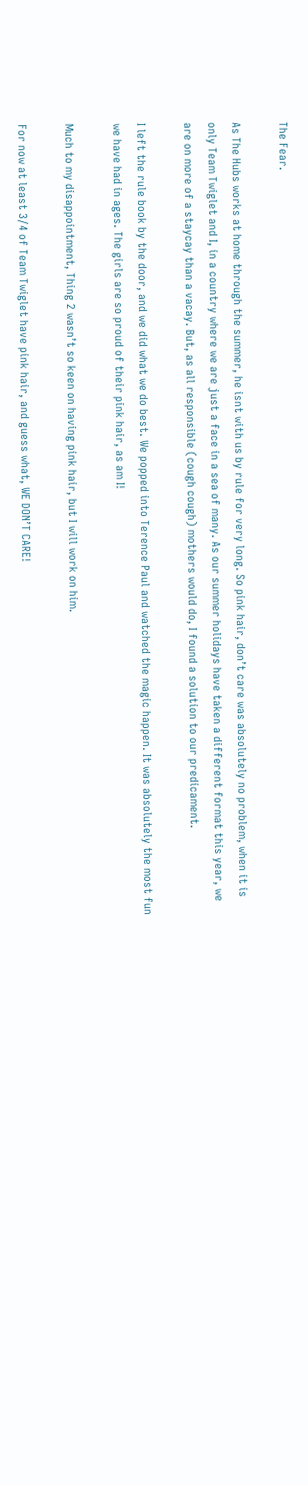The Fear.

As The Hubs works at home through the summer, he isnt with us by rule for very long. So pink hair, don’t care was absolutely no problem, when it is only Team Twiglet and I, in a country where we are just a face in a sea of many. As our summer holidays have taken a different format this year, we are on more of a staycay than a vacay. But, as all responsible (cough cough) mothers would do, I found a solution to our predicament.

I left the rule book by the door, and we did what we do best. We popped into Terence Paul and watched the magic happen. It was absolutely the most fun we have had in ages. The girls are so proud of their pink hair, as am I!

Much to my disappointment, Thing 2 wasn’t so keen on having pink hair, but I will work on him.

For now at least 3/4 of Team Twiglet have pink hair, and guess what, WE DON’T CARE!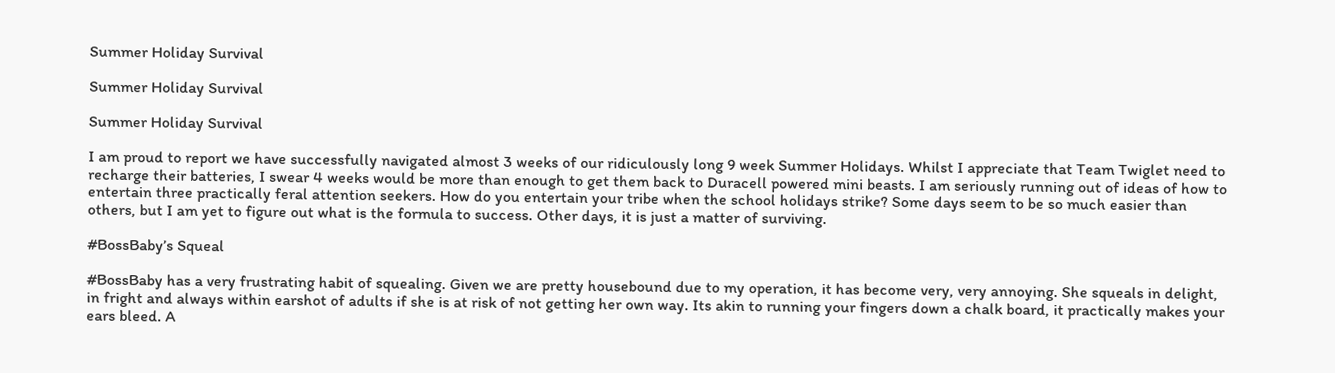Summer Holiday Survival

Summer Holiday Survival

Summer Holiday Survival

I am proud to report we have successfully navigated almost 3 weeks of our ridiculously long 9 week Summer Holidays. Whilst I appreciate that Team Twiglet need to recharge their batteries, I swear 4 weeks would be more than enough to get them back to Duracell powered mini beasts. I am seriously running out of ideas of how to entertain three practically feral attention seekers. How do you entertain your tribe when the school holidays strike? Some days seem to be so much easier than others, but I am yet to figure out what is the formula to success. Other days, it is just a matter of surviving.

#BossBaby’s Squeal

#BossBaby has a very frustrating habit of squealing. Given we are pretty housebound due to my operation, it has become very, very annoying. She squeals in delight, in fright and always within earshot of adults if she is at risk of not getting her own way. Its akin to running your fingers down a chalk board, it practically makes your ears bleed. A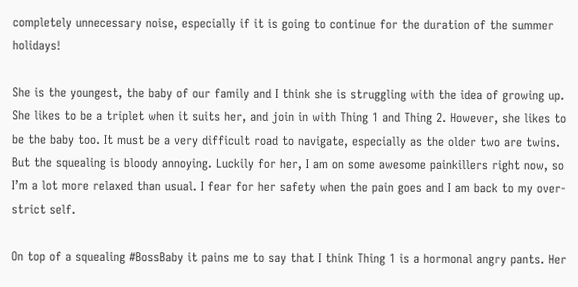completely unnecessary noise, especially if it is going to continue for the duration of the summer holidays!

She is the youngest, the baby of our family and I think she is struggling with the idea of growing up. She likes to be a triplet when it suits her, and join in with Thing 1 and Thing 2. However, she likes to be the baby too. It must be a very difficult road to navigate, especially as the older two are twins. But the squealing is bloody annoying. Luckily for her, I am on some awesome painkillers right now, so I’m a lot more relaxed than usual. I fear for her safety when the pain goes and I am back to my over-strict self.

On top of a squealing #BossBaby it pains me to say that I think Thing 1 is a hormonal angry pants. Her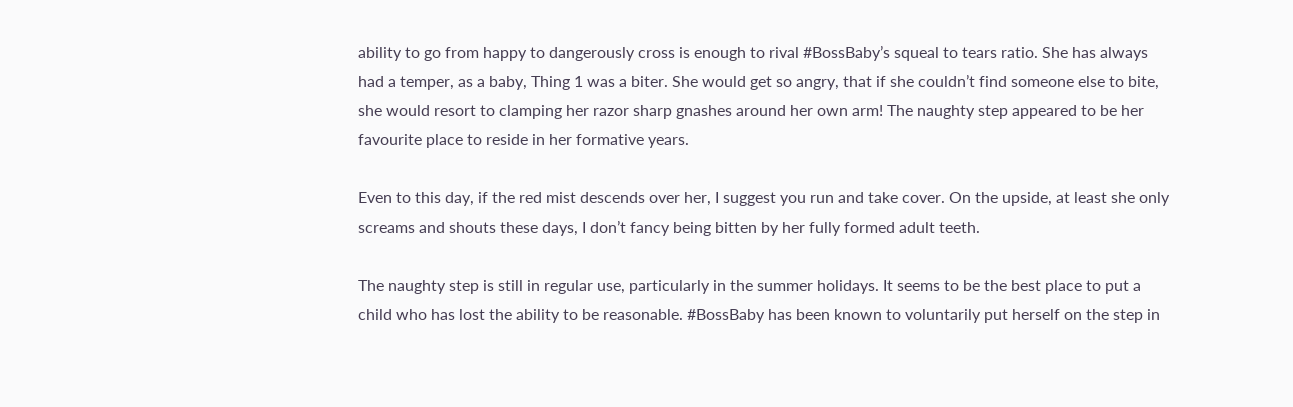ability to go from happy to dangerously cross is enough to rival #BossBaby’s squeal to tears ratio. She has always had a temper, as a baby, Thing 1 was a biter. She would get so angry, that if she couldn’t find someone else to bite, she would resort to clamping her razor sharp gnashes around her own arm! The naughty step appeared to be her favourite place to reside in her formative years.

Even to this day, if the red mist descends over her, I suggest you run and take cover. On the upside, at least she only screams and shouts these days, I don’t fancy being bitten by her fully formed adult teeth.

The naughty step is still in regular use, particularly in the summer holidays. It seems to be the best place to put a child who has lost the ability to be reasonable. #BossBaby has been known to voluntarily put herself on the step in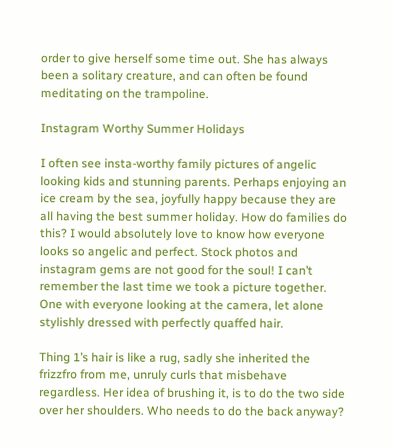order to give herself some time out. She has always been a solitary creature, and can often be found meditating on the trampoline.

Instagram Worthy Summer Holidays

I often see insta-worthy family pictures of angelic looking kids and stunning parents. Perhaps enjoying an ice cream by the sea, joyfully happy because they are all having the best summer holiday. How do families do this? I would absolutely love to know how everyone looks so angelic and perfect. Stock photos and instagram gems are not good for the soul! I can’t remember the last time we took a picture together. One with everyone looking at the camera, let alone stylishly dressed with perfectly quaffed hair.

Thing 1’s hair is like a rug, sadly she inherited the frizzfro from me, unruly curls that misbehave regardless. Her idea of brushing it, is to do the two side over her shoulders. Who needs to do the back anyway?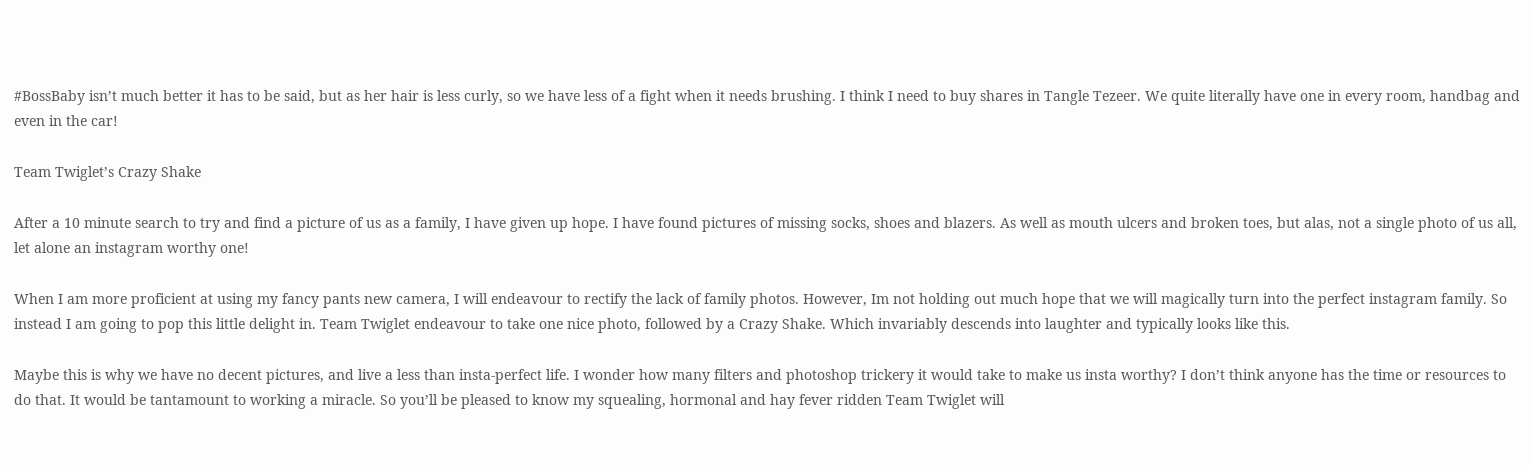#BossBaby isn’t much better it has to be said, but as her hair is less curly, so we have less of a fight when it needs brushing. I think I need to buy shares in Tangle Tezeer. We quite literally have one in every room, handbag and even in the car!

Team Twiglet’s Crazy Shake

After a 10 minute search to try and find a picture of us as a family, I have given up hope. I have found pictures of missing socks, shoes and blazers. As well as mouth ulcers and broken toes, but alas, not a single photo of us all, let alone an instagram worthy one!

When I am more proficient at using my fancy pants new camera, I will endeavour to rectify the lack of family photos. However, Im not holding out much hope that we will magically turn into the perfect instagram family. So instead I am going to pop this little delight in. Team Twiglet endeavour to take one nice photo, followed by a Crazy Shake. Which invariably descends into laughter and typically looks like this.

Maybe this is why we have no decent pictures, and live a less than insta-perfect life. I wonder how many filters and photoshop trickery it would take to make us insta worthy? I don’t think anyone has the time or resources to do that. It would be tantamount to working a miracle. So you’ll be pleased to know my squealing, hormonal and hay fever ridden Team Twiglet will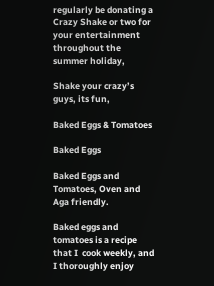regularly be donating a Crazy Shake or two for your entertainment throughout the summer holiday,

Shake your crazy’s guys, its fun,

Baked Eggs & Tomatoes

Baked Eggs

Baked Eggs and Tomatoes, Oven and Aga friendly.

Baked eggs and tomatoes is a recipe that I  cook weekly, and I thoroughly enjoy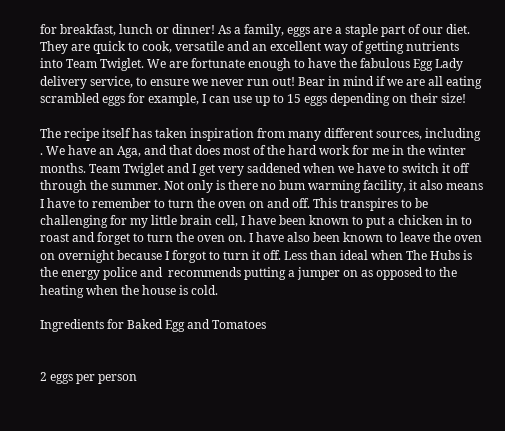for breakfast, lunch or dinner! As a family, eggs are a staple part of our diet. They are quick to cook, versatile and an excellent way of getting nutrients into Team Twiglet. We are fortunate enough to have the fabulous Egg Lady delivery service, to ensure we never run out! Bear in mind if we are all eating scrambled eggs for example, I can use up to 15 eggs depending on their size!

The recipe itself has taken inspiration from many different sources, including . We have an Aga, and that does most of the hard work for me in the winter months. Team Twiglet and I get very saddened when we have to switch it off through the summer. Not only is there no bum warming facility, it also means I have to remember to turn the oven on and off. This transpires to be challenging for my little brain cell, I have been known to put a chicken in to roast and forget to turn the oven on. I have also been known to leave the oven on overnight because I forgot to turn it off. Less than ideal when The Hubs is the energy police and  recommends putting a jumper on as opposed to the heating when the house is cold.

Ingredients for Baked Egg and Tomatoes


2 eggs per person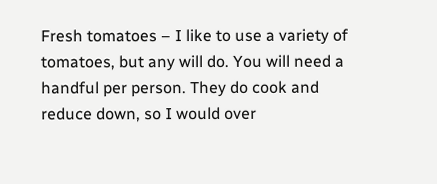Fresh tomatoes – I like to use a variety of tomatoes, but any will do. You will need a handful per person. They do cook and reduce down, so I would over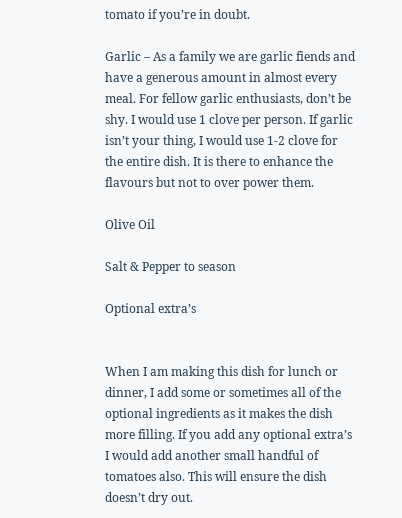tomato if you’re in doubt.

Garlic – As a family we are garlic fiends and have a generous amount in almost every meal. For fellow garlic enthusiasts, don’t be shy. I would use 1 clove per person. If garlic isn’t your thing, I would use 1-2 clove for the entire dish. It is there to enhance the flavours but not to over power them.

Olive Oil

Salt & Pepper to season

Optional extra’s


When I am making this dish for lunch or dinner, I add some or sometimes all of the optional ingredients as it makes the dish more filling. If you add any optional extra’s I would add another small handful of tomatoes also. This will ensure the dish doesn’t dry out.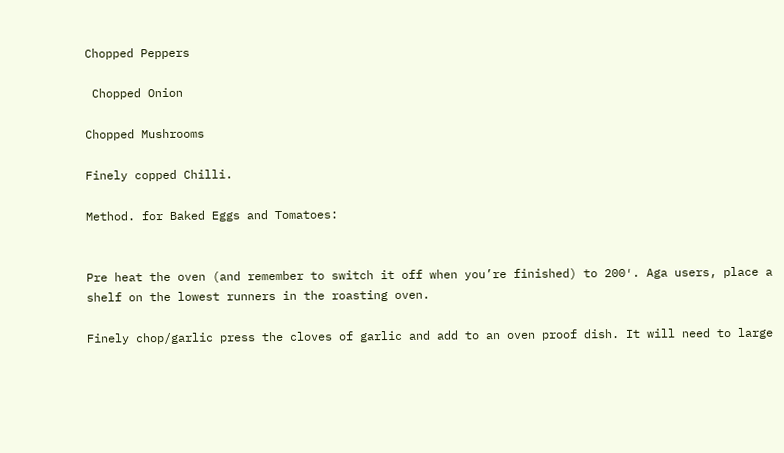Chopped Peppers

 Chopped Onion

Chopped Mushrooms

Finely copped Chilli.

Method. for Baked Eggs and Tomatoes:


Pre heat the oven (and remember to switch it off when you’re finished) to 200′. Aga users, place a shelf on the lowest runners in the roasting oven.

Finely chop/garlic press the cloves of garlic and add to an oven proof dish. It will need to large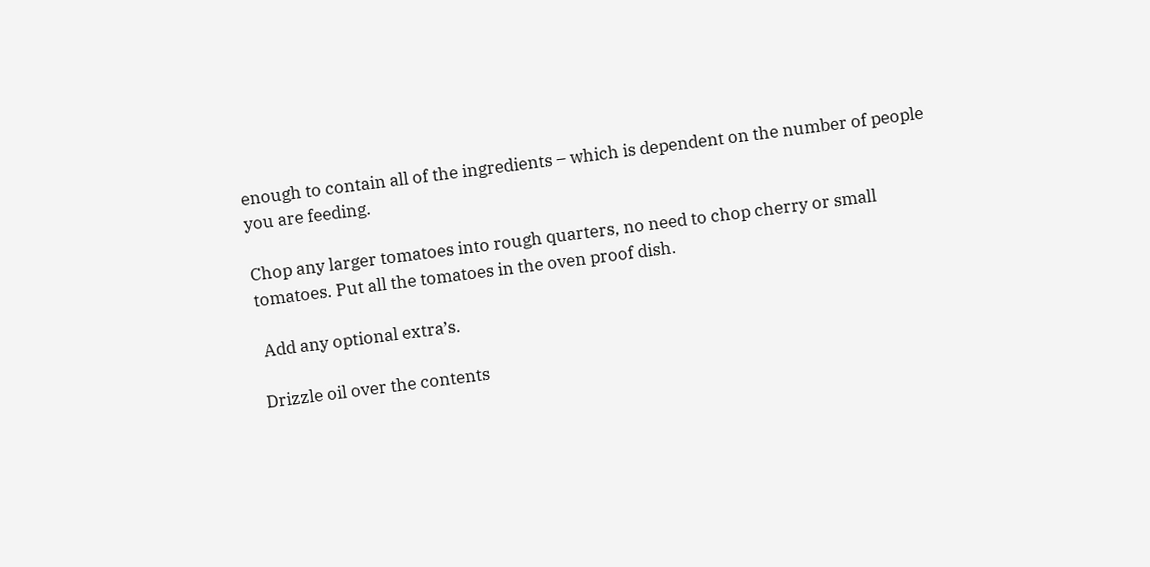enough to contain all of the ingredients – which is dependent on the number of people you are feeding.

Chop any larger tomatoes into rough quarters, no need to chop cherry or small tomatoes. Put all the tomatoes in the oven proof dish.

 Add any optional extra’s.

Drizzle oil over the contents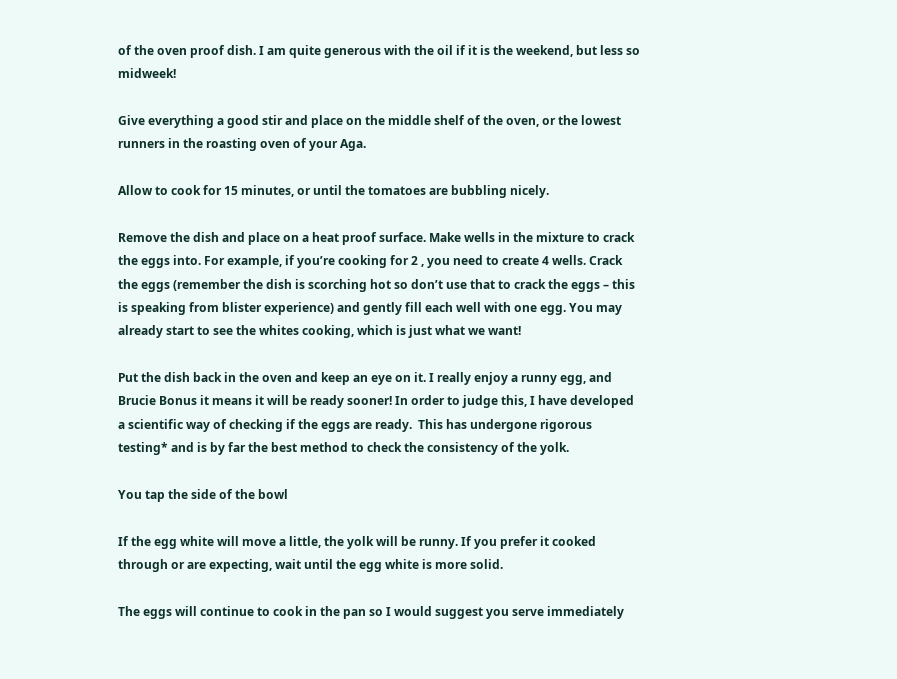of the oven proof dish. I am quite generous with the oil if it is the weekend, but less so midweek!

Give everything a good stir and place on the middle shelf of the oven, or the lowest runners in the roasting oven of your Aga.

Allow to cook for 15 minutes, or until the tomatoes are bubbling nicely.

Remove the dish and place on a heat proof surface. Make wells in the mixture to crack the eggs into. For example, if you’re cooking for 2 , you need to create 4 wells. Crack the eggs (remember the dish is scorching hot so don’t use that to crack the eggs – this is speaking from blister experience) and gently fill each well with one egg. You may already start to see the whites cooking, which is just what we want!

Put the dish back in the oven and keep an eye on it. I really enjoy a runny egg, and Brucie Bonus it means it will be ready sooner! In order to judge this, I have developed a scientific way of checking if the eggs are ready.  This has undergone rigorous testing* and is by far the best method to check the consistency of the yolk.

You tap the side of the bowl

If the egg white will move a little, the yolk will be runny. If you prefer it cooked through or are expecting, wait until the egg white is more solid.

The eggs will continue to cook in the pan so I would suggest you serve immediately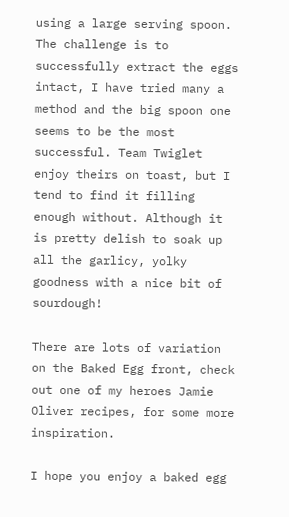using a large serving spoon. The challenge is to successfully extract the eggs intact, I have tried many a method and the big spoon one seems to be the most successful. Team Twiglet enjoy theirs on toast, but I tend to find it filling enough without. Although it is pretty delish to soak up all the garlicy, yolky goodness with a nice bit of sourdough!

There are lots of variation on the Baked Egg front, check out one of my heroes Jamie Oliver recipes, for some more inspiration.

I hope you enjoy a baked egg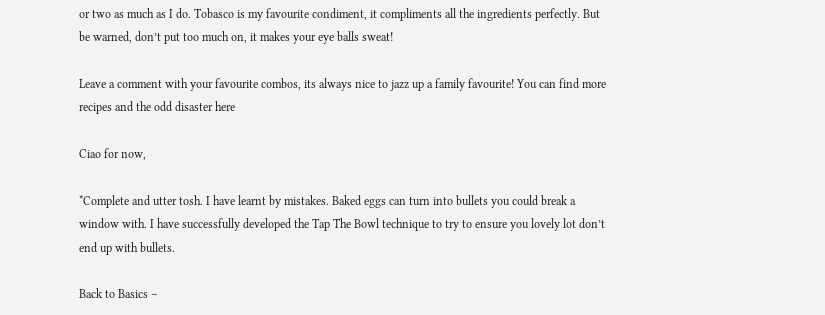or two as much as I do. Tobasco is my favourite condiment, it compliments all the ingredients perfectly. But be warned, don’t put too much on, it makes your eye balls sweat!

Leave a comment with your favourite combos, its always nice to jazz up a family favourite! You can find more recipes and the odd disaster here

Ciao for now,

*Complete and utter tosh. I have learnt by mistakes. Baked eggs can turn into bullets you could break a window with. I have successfully developed the Tap The Bowl technique to try to ensure you lovely lot don’t end up with bullets.

Back to Basics –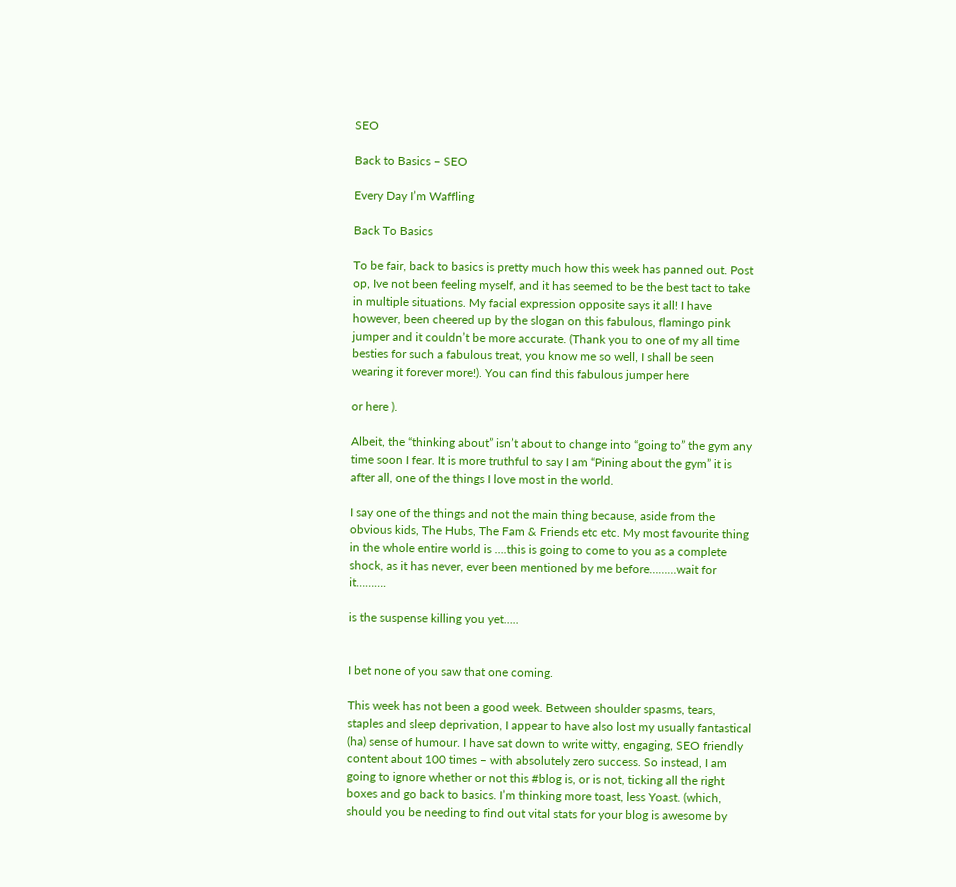SEO

Back to Basics – SEO

Every Day I’m Waffling

Back To Basics

To be fair, back to basics is pretty much how this week has panned out. Post op, Ive not been feeling myself, and it has seemed to be the best tact to take in multiple situations. My facial expression opposite says it all! I have however, been cheered up by the slogan on this fabulous, flamingo pink jumper and it couldn’t be more accurate. (Thank you to one of my all time besties for such a fabulous treat, you know me so well, I shall be seen wearing it forever more!). You can find this fabulous jumper here

or here ).

Albeit, the “thinking about” isn’t about to change into “going to” the gym any time soon I fear. It is more truthful to say I am “Pining about the gym” it is after all, one of the things I love most in the world.

I say one of the things and not the main thing because, aside from the obvious kids, The Hubs, The Fam & Friends etc etc. My most favourite thing in the whole entire world is ….this is going to come to you as a complete shock, as it has never, ever been mentioned by me before………wait for it……….

is the suspense killing you yet…..


I bet none of you saw that one coming.

This week has not been a good week. Between shoulder spasms, tears, staples and sleep deprivation, I appear to have also lost my usually fantastical (ha) sense of humour. I have sat down to write witty, engaging, SEO friendly content about 100 times – with absolutely zero success. So instead, I am going to ignore whether or not this #blog is, or is not, ticking all the right boxes and go back to basics. I’m thinking more toast, less Yoast. (which, should you be needing to find out vital stats for your blog is awesome by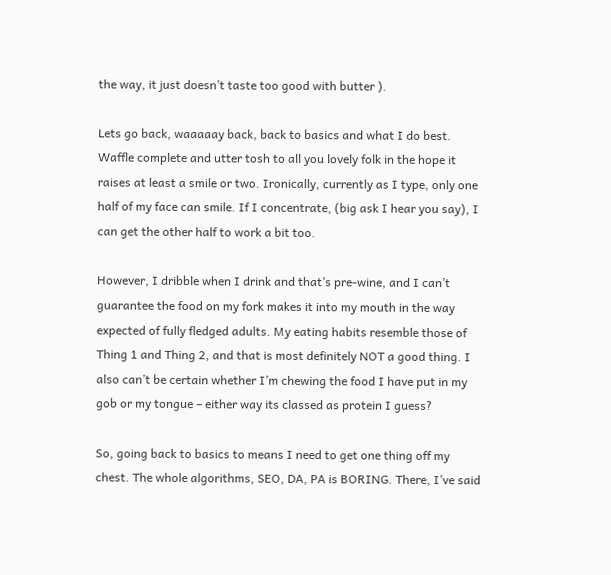the way, it just doesn’t taste too good with butter ).

Lets go back, waaaaay back, back to basics and what I do best. Waffle complete and utter tosh to all you lovely folk in the hope it raises at least a smile or two. Ironically, currently as I type, only one half of my face can smile. If I concentrate, (big ask I hear you say), I can get the other half to work a bit too.

However, I dribble when I drink and that’s pre-wine, and I can’t guarantee the food on my fork makes it into my mouth in the way expected of fully fledged adults. My eating habits resemble those of Thing 1 and Thing 2, and that is most definitely NOT a good thing. I also can’t be certain whether I’m chewing the food I have put in my gob or my tongue – either way its classed as protein I guess?

So, going back to basics to means I need to get one thing off my chest. The whole algorithms, SEO, DA, PA is BORING. There, I’ve said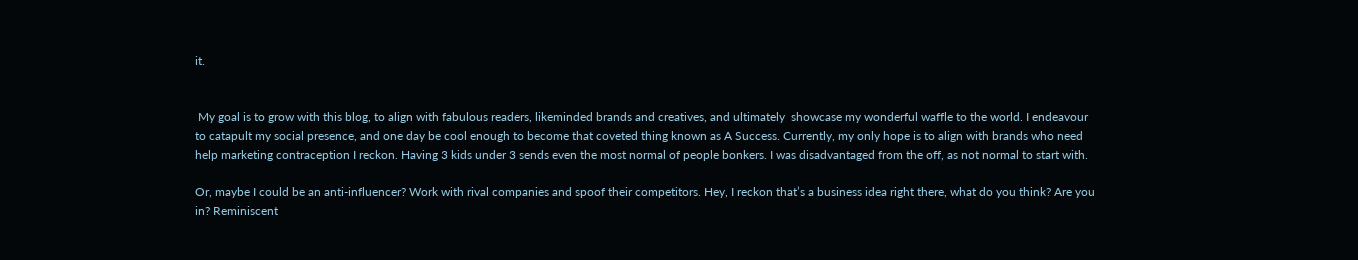it.


 My goal is to grow with this blog, to align with fabulous readers, likeminded brands and creatives, and ultimately  showcase my wonderful waffle to the world. I endeavour to catapult my social presence, and one day be cool enough to become that coveted thing known as A Success. Currently, my only hope is to align with brands who need help marketing contraception I reckon. Having 3 kids under 3 sends even the most normal of people bonkers. I was disadvantaged from the off, as not normal to start with.

Or, maybe I could be an anti-influencer? Work with rival companies and spoof their competitors. Hey, I reckon that’s a business idea right there, what do you think? Are you in? Reminiscent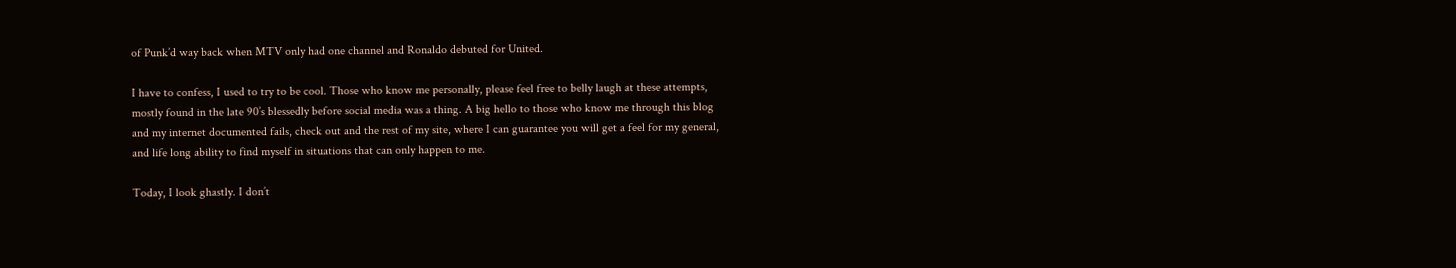of Punk’d way back when MTV only had one channel and Ronaldo debuted for United.

I have to confess, I used to try to be cool. Those who know me personally, please feel free to belly laugh at these attempts, mostly found in the late 90’s blessedly before social media was a thing. A big hello to those who know me through this blog and my internet documented fails, check out and the rest of my site, where I can guarantee you will get a feel for my general, and life long ability to find myself in situations that can only happen to me.

Today, I look ghastly. I don’t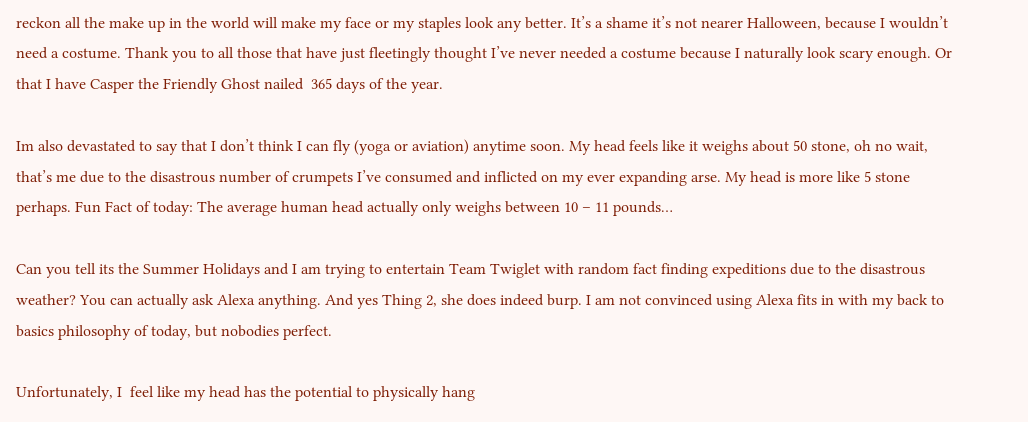reckon all the make up in the world will make my face or my staples look any better. It’s a shame it’s not nearer Halloween, because I wouldn’t need a costume. Thank you to all those that have just fleetingly thought I’ve never needed a costume because I naturally look scary enough. Or that I have Casper the Friendly Ghost nailed  365 days of the year.

Im also devastated to say that I don’t think I can fly (yoga or aviation) anytime soon. My head feels like it weighs about 50 stone, oh no wait, that’s me due to the disastrous number of crumpets I’ve consumed and inflicted on my ever expanding arse. My head is more like 5 stone perhaps. Fun Fact of today: The average human head actually only weighs between 10 – 11 pounds…

Can you tell its the Summer Holidays and I am trying to entertain Team Twiglet with random fact finding expeditions due to the disastrous weather? You can actually ask Alexa anything. And yes Thing 2, she does indeed burp. I am not convinced using Alexa fits in with my back to basics philosophy of today, but nobodies perfect.

Unfortunately, I  feel like my head has the potential to physically hang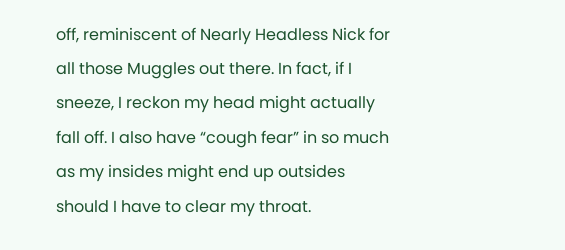off, reminiscent of Nearly Headless Nick for all those Muggles out there. In fact, if I sneeze, I reckon my head might actually fall off. I also have “cough fear” in so much as my insides might end up outsides should I have to clear my throat.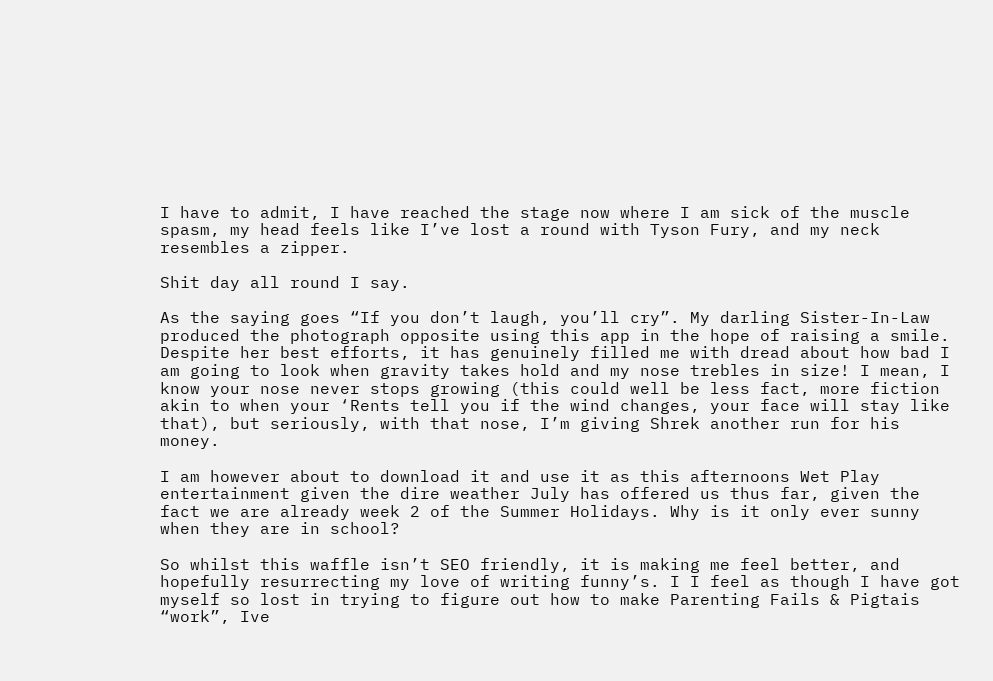I have to admit, I have reached the stage now where I am sick of the muscle spasm, my head feels like I’ve lost a round with Tyson Fury, and my neck resembles a zipper.

Shit day all round I say.

As the saying goes “If you don’t laugh, you’ll cry”. My darling Sister-In-Law produced the photograph opposite using this app in the hope of raising a smile. Despite her best efforts, it has genuinely filled me with dread about how bad I am going to look when gravity takes hold and my nose trebles in size! I mean, I know your nose never stops growing (this could well be less fact, more fiction akin to when your ‘Rents tell you if the wind changes, your face will stay like that), but seriously, with that nose, I’m giving Shrek another run for his money.

I am however about to download it and use it as this afternoons Wet Play entertainment given the dire weather July has offered us thus far, given the fact we are already week 2 of the Summer Holidays. Why is it only ever sunny when they are in school?

So whilst this waffle isn’t SEO friendly, it is making me feel better, and hopefully resurrecting my love of writing funny’s. I I feel as though I have got myself so lost in trying to figure out how to make Parenting Fails & Pigtais “work”, Ive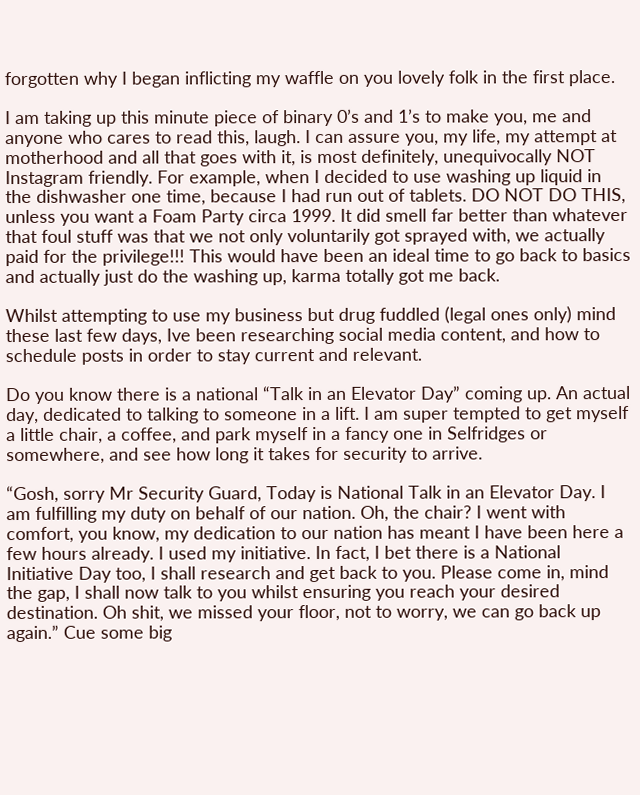forgotten why I began inflicting my waffle on you lovely folk in the first place.

I am taking up this minute piece of binary 0’s and 1’s to make you, me and anyone who cares to read this, laugh. I can assure you, my life, my attempt at motherhood and all that goes with it, is most definitely, unequivocally NOT Instagram friendly. For example, when I decided to use washing up liquid in the dishwasher one time, because I had run out of tablets. DO NOT DO THIS, unless you want a Foam Party circa 1999. It did smell far better than whatever that foul stuff was that we not only voluntarily got sprayed with, we actually paid for the privilege!!! This would have been an ideal time to go back to basics and actually just do the washing up, karma totally got me back.

Whilst attempting to use my business but drug fuddled (legal ones only) mind these last few days, Ive been researching social media content, and how to schedule posts in order to stay current and relevant.

Do you know there is a national “Talk in an Elevator Day” coming up. An actual day, dedicated to talking to someone in a lift. I am super tempted to get myself a little chair, a coffee, and park myself in a fancy one in Selfridges or somewhere, and see how long it takes for security to arrive.

“Gosh, sorry Mr Security Guard, Today is National Talk in an Elevator Day. I am fulfilling my duty on behalf of our nation. Oh, the chair? I went with comfort, you know, my dedication to our nation has meant I have been here a few hours already. I used my initiative. In fact, I bet there is a National Initiative Day too, I shall research and get back to you. Please come in, mind the gap, I shall now talk to you whilst ensuring you reach your desired destination. Oh shit, we missed your floor, not to worry, we can go back up again.” Cue some big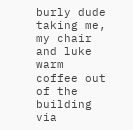burly dude taking me, my chair and luke warm coffee out of the building via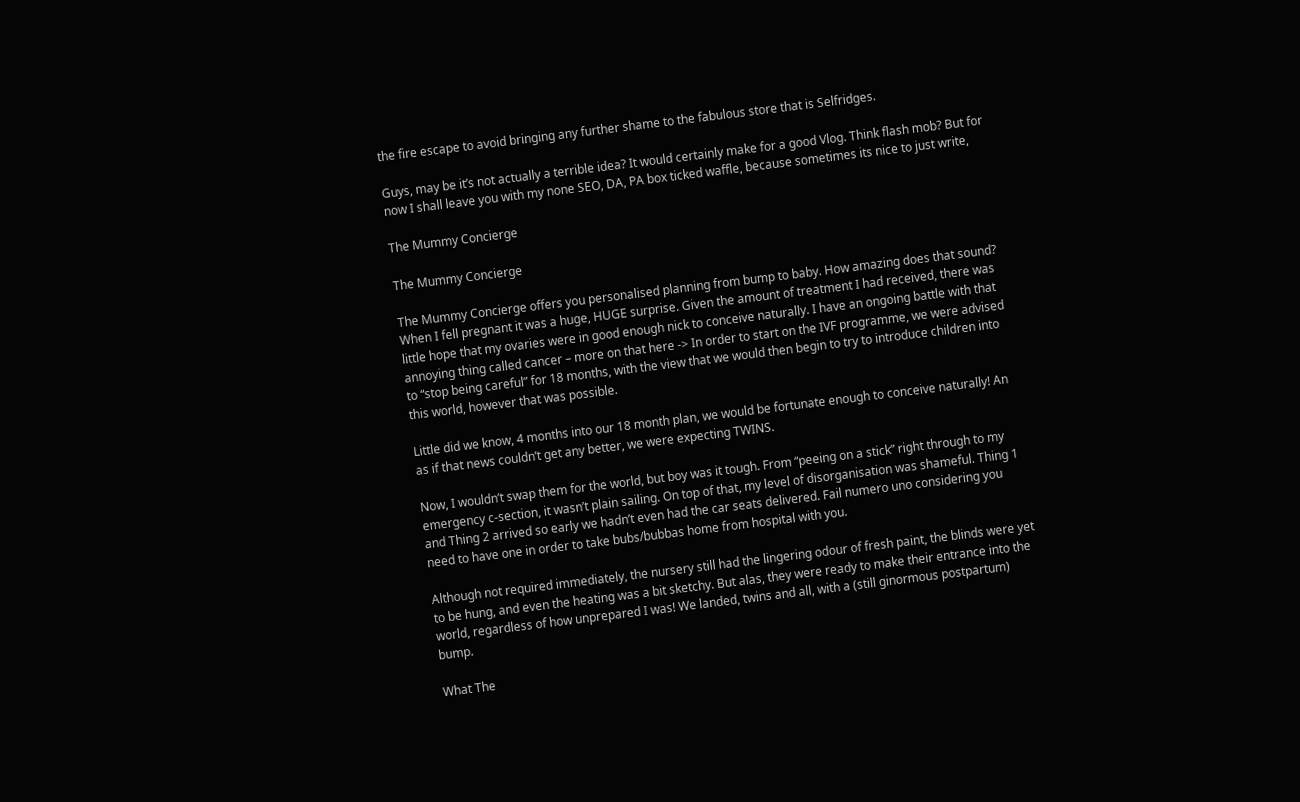the fire escape to avoid bringing any further shame to the fabulous store that is Selfridges.

Guys, may be it’s not actually a terrible idea? It would certainly make for a good Vlog. Think flash mob? But for now I shall leave you with my none SEO, DA, PA box ticked waffle, because sometimes its nice to just write,

The Mummy Concierge

The Mummy Concierge

The Mummy Concierge offers you personalised planning from bump to baby. How amazing does that sound? When I fell pregnant it was a huge, HUGE surprise. Given the amount of treatment I had received, there was little hope that my ovaries were in good enough nick to conceive naturally. I have an ongoing battle with that annoying thing called cancer – more on that here -> In order to start on the IVF programme, we were advised to “stop being careful” for 18 months, with the view that we would then begin to try to introduce children into this world, however that was possible.

Little did we know, 4 months into our 18 month plan, we would be fortunate enough to conceive naturally! An as if that news couldn’t get any better, we were expecting TWINS.

Now, I wouldn’t swap them for the world, but boy was it tough. From “peeing on a stick” right through to my emergency c-section, it wasn’t plain sailing. On top of that, my level of disorganisation was shameful. Thing 1 and Thing 2 arrived so early we hadn’t even had the car seats delivered. Fail numero uno considering you need to have one in order to take bubs/bubbas home from hospital with you.

Although not required immediately, the nursery still had the lingering odour of fresh paint, the blinds were yet to be hung, and even the heating was a bit sketchy. But alas, they were ready to make their entrance into the world, regardless of how unprepared I was! We landed, twins and all, with a (still ginormous postpartum) bump.

What The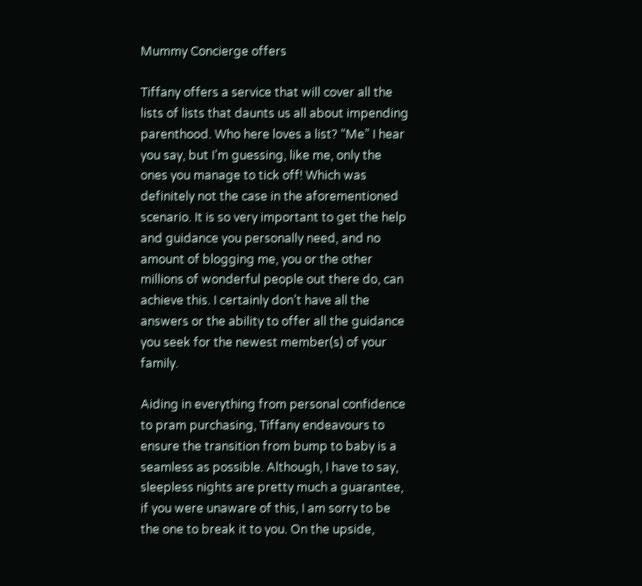Mummy Concierge offers

Tiffany offers a service that will cover all the lists of lists that daunts us all about impending parenthood. Who here loves a list? “Me” I hear you say, but I’m guessing, like me, only the ones you manage to tick off! Which was definitely not the case in the aforementioned scenario. It is so very important to get the help and guidance you personally need, and no amount of blogging me, you or the other millions of wonderful people out there do, can achieve this. I certainly don’t have all the answers or the ability to offer all the guidance you seek for the newest member(s) of your family.

Aiding in everything from personal confidence to pram purchasing, Tiffany endeavours to ensure the transition from bump to baby is a seamless as possible. Although, I have to say, sleepless nights are pretty much a guarantee, if you were unaware of this, I am sorry to be the one to break it to you. On the upside,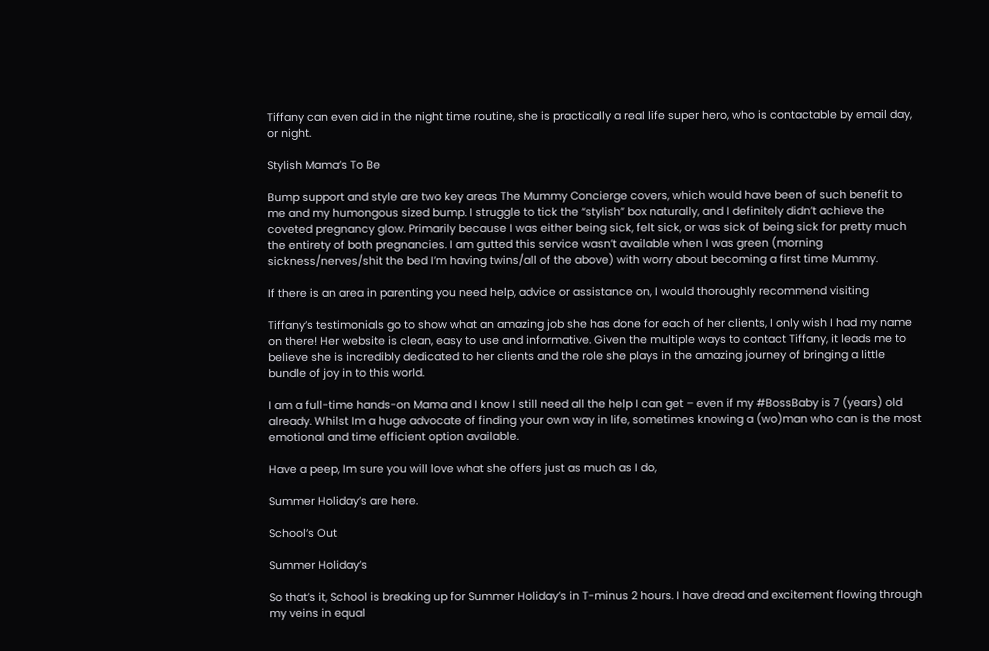Tiffany can even aid in the night time routine, she is practically a real life super hero, who is contactable by email day, or night.

Stylish Mama’s To Be

Bump support and style are two key areas The Mummy Concierge covers, which would have been of such benefit to me and my humongous sized bump. I struggle to tick the “stylish” box naturally, and I definitely didn’t achieve the coveted pregnancy glow. Primarily because I was either being sick, felt sick, or was sick of being sick for pretty much the entirety of both pregnancies. I am gutted this service wasn’t available when I was green (morning sickness/nerves/shit the bed I’m having twins/all of the above) with worry about becoming a first time Mummy.

If there is an area in parenting you need help, advice or assistance on, I would thoroughly recommend visiting

Tiffany’s testimonials go to show what an amazing job she has done for each of her clients, I only wish I had my name on there! Her website is clean, easy to use and informative. Given the multiple ways to contact Tiffany, it leads me to believe she is incredibly dedicated to her clients and the role she plays in the amazing journey of bringing a little bundle of joy in to this world.

I am a full-time hands-on Mama and I know I still need all the help I can get – even if my #BossBaby is 7 (years) old already. Whilst Im a huge advocate of finding your own way in life, sometimes knowing a (wo)man who can is the most emotional and time efficient option available.

Have a peep, Im sure you will love what she offers just as much as I do,

Summer Holiday’s are here.

School’s Out

Summer Holiday’s

So that’s it, School is breaking up for Summer Holiday’s in T-minus 2 hours. I have dread and excitement flowing through my veins in equal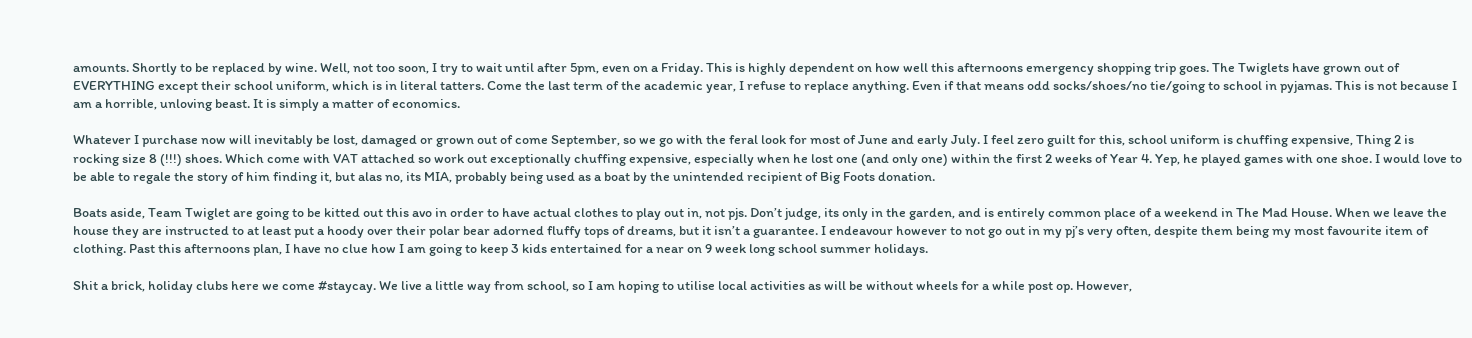amounts. Shortly to be replaced by wine. Well, not too soon, I try to wait until after 5pm, even on a Friday. This is highly dependent on how well this afternoons emergency shopping trip goes. The Twiglets have grown out of EVERYTHING except their school uniform, which is in literal tatters. Come the last term of the academic year, I refuse to replace anything. Even if that means odd socks/shoes/no tie/going to school in pyjamas. This is not because I am a horrible, unloving beast. It is simply a matter of economics.

Whatever I purchase now will inevitably be lost, damaged or grown out of come September, so we go with the feral look for most of June and early July. I feel zero guilt for this, school uniform is chuffing expensive, Thing 2 is rocking size 8 (!!!) shoes. Which come with VAT attached so work out exceptionally chuffing expensive, especially when he lost one (and only one) within the first 2 weeks of Year 4. Yep, he played games with one shoe. I would love to be able to regale the story of him finding it, but alas no, its MIA, probably being used as a boat by the unintended recipient of Big Foots donation.

Boats aside, Team Twiglet are going to be kitted out this avo in order to have actual clothes to play out in, not pjs. Don’t judge, its only in the garden, and is entirely common place of a weekend in The Mad House. When we leave the house they are instructed to at least put a hoody over their polar bear adorned fluffy tops of dreams, but it isn’t a guarantee. I endeavour however to not go out in my pj’s very often, despite them being my most favourite item of clothing. Past this afternoons plan, I have no clue how I am going to keep 3 kids entertained for a near on 9 week long school summer holidays.

Shit a brick, holiday clubs here we come #staycay. We live a little way from school, so I am hoping to utilise local activities as will be without wheels for a while post op. However,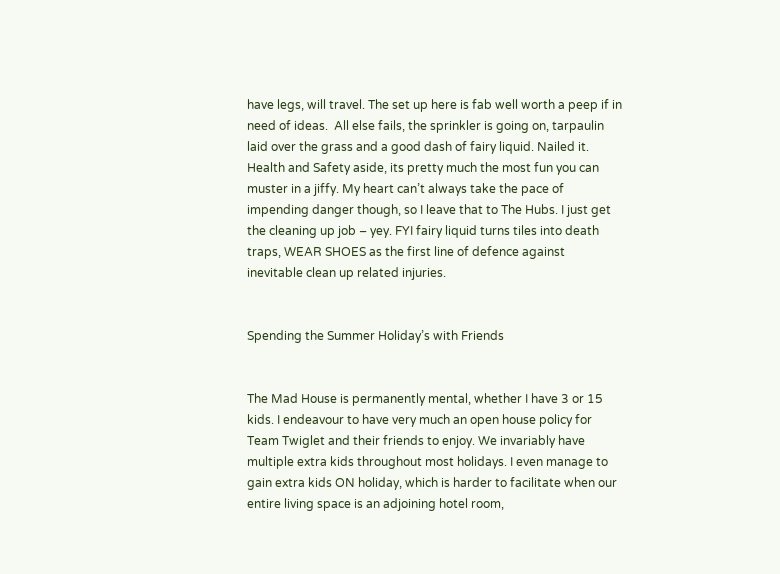have legs, will travel. The set up here is fab well worth a peep if in need of ideas.  All else fails, the sprinkler is going on, tarpaulin laid over the grass and a good dash of fairy liquid. Nailed it. Health and Safety aside, its pretty much the most fun you can muster in a jiffy. My heart can’t always take the pace of impending danger though, so I leave that to The Hubs. I just get the cleaning up job – yey. FYI fairy liquid turns tiles into death traps, WEAR SHOES as the first line of defence against  inevitable clean up related injuries.


Spending the Summer Holiday’s with Friends


The Mad House is permanently mental, whether I have 3 or 15 kids. I endeavour to have very much an open house policy for Team Twiglet and their friends to enjoy. We invariably have multiple extra kids throughout most holidays. I even manage to gain extra kids ON holiday, which is harder to facilitate when our entire living space is an adjoining hotel room,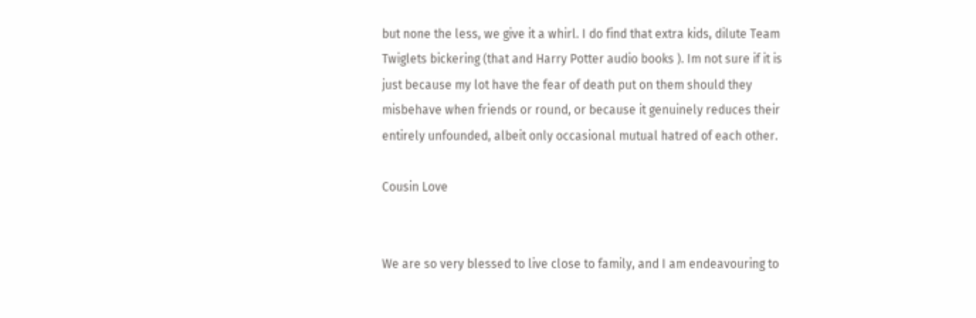but none the less, we give it a whirl. I do find that extra kids, dilute Team Twiglets bickering (that and Harry Potter audio books ). Im not sure if it is just because my lot have the fear of death put on them should they misbehave when friends or round, or because it genuinely reduces their entirely unfounded, albeit only occasional mutual hatred of each other.

Cousin Love


We are so very blessed to live close to family, and I am endeavouring to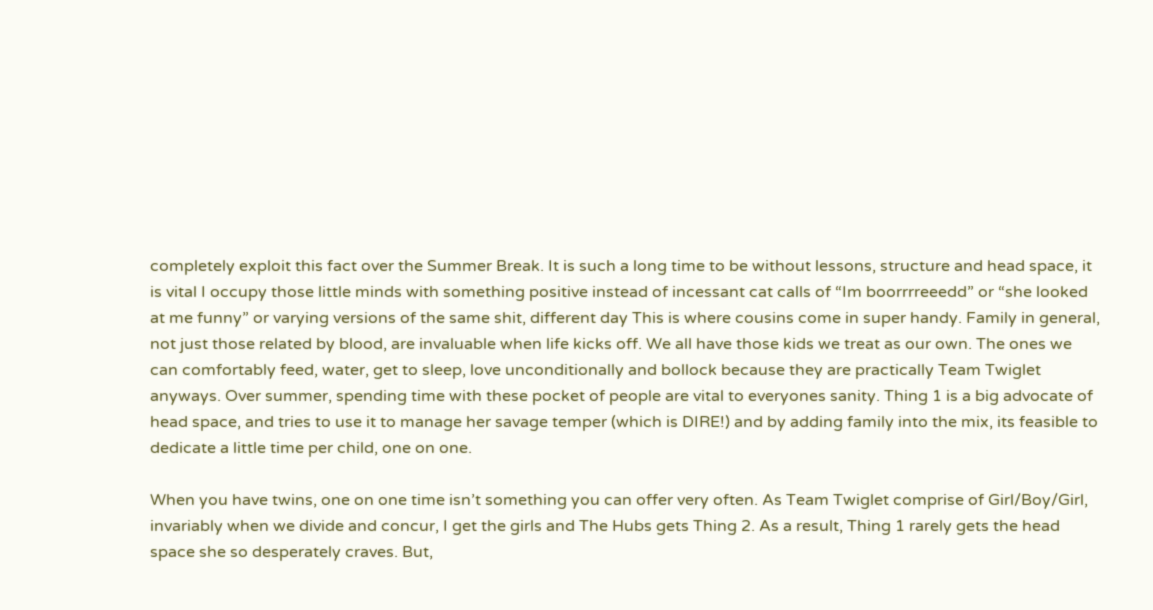completely exploit this fact over the Summer Break. It is such a long time to be without lessons, structure and head space, it is vital I occupy those little minds with something positive instead of incessant cat calls of “Im boorrrreeedd” or “she looked at me funny” or varying versions of the same shit, different day This is where cousins come in super handy. Family in general, not just those related by blood, are invaluable when life kicks off. We all have those kids we treat as our own. The ones we can comfortably feed, water, get to sleep, love unconditionally and bollock because they are practically Team Twiglet anyways. Over summer, spending time with these pocket of people are vital to everyones sanity. Thing 1 is a big advocate of head space, and tries to use it to manage her savage temper (which is DIRE!) and by adding family into the mix, its feasible to dedicate a little time per child, one on one.

When you have twins, one on one time isn’t something you can offer very often. As Team Twiglet comprise of Girl/Boy/Girl, invariably when we divide and concur, I get the girls and The Hubs gets Thing 2. As a result, Thing 1 rarely gets the head space she so desperately craves. But,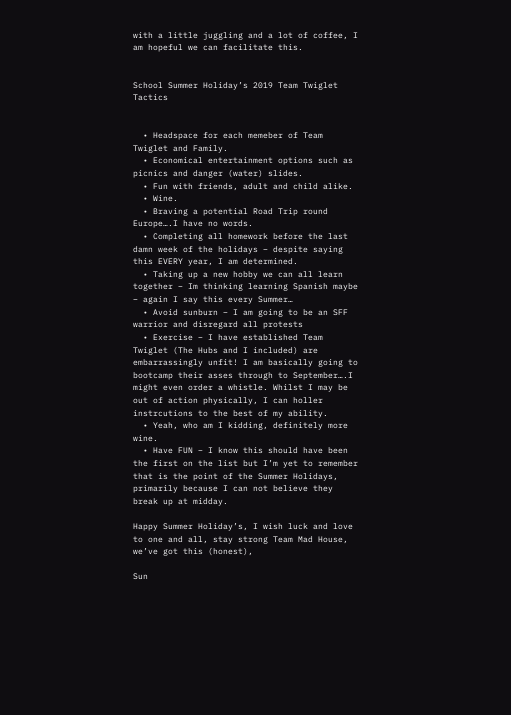with a little juggling and a lot of coffee, I am hopeful we can facilitate this.


School Summer Holiday’s 2019 Team Twiglet Tactics


  • Headspace for each memeber of Team Twiglet and Family.
  • Economical entertainment options such as picnics and danger (water) slides.
  • Fun with friends, adult and child alike.
  • Wine.
  • Braving a potential Road Trip round Europe….I have no words.
  • Completing all homework before the last damn week of the holidays – despite saying this EVERY year, I am determined.
  • Taking up a new hobby we can all learn together – Im thinking learning Spanish maybe – again I say this every Summer…
  • Avoid sunburn – I am going to be an SFF warrior and disregard all protests
  • Exercise – I have established Team Twiglet (The Hubs and I included) are embarrassingly unfit! I am basically going to bootcamp their asses through to September….I might even order a whistle. Whilst I may be out of action physically, I can holler instrcutions to the best of my ability.
  • Yeah, who am I kidding, definitely more wine.
  • Have FUN – I know this should have been the first on the list but I’m yet to remember that is the point of the Summer Holidays, primarily because I can not believe they break up at midday.

Happy Summer Holiday’s, I wish luck and love to one and all, stay strong Team Mad House, we’ve got this (honest),

Sun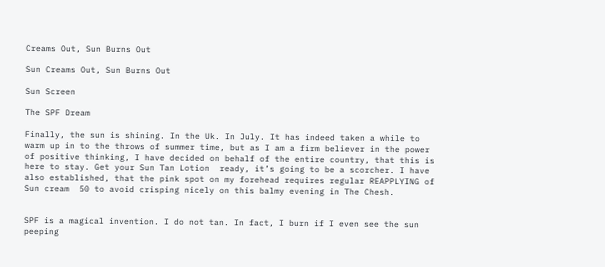Creams Out, Sun Burns Out

Sun Creams Out, Sun Burns Out

Sun Screen

The SPF Dream

Finally, the sun is shining. In the Uk. In July. It has indeed taken a while to warm up in to the throws of summer time, but as I am a firm believer in the power of positive thinking, I have decided on behalf of the entire country, that this is here to stay. Get your Sun Tan Lotion  ready, it’s going to be a scorcher. I have also established, that the pink spot on my forehead requires regular REAPPLYING of Sun cream  50 to avoid crisping nicely on this balmy evening in The Chesh.


SPF is a magical invention. I do not tan. In fact, I burn if I even see the sun peeping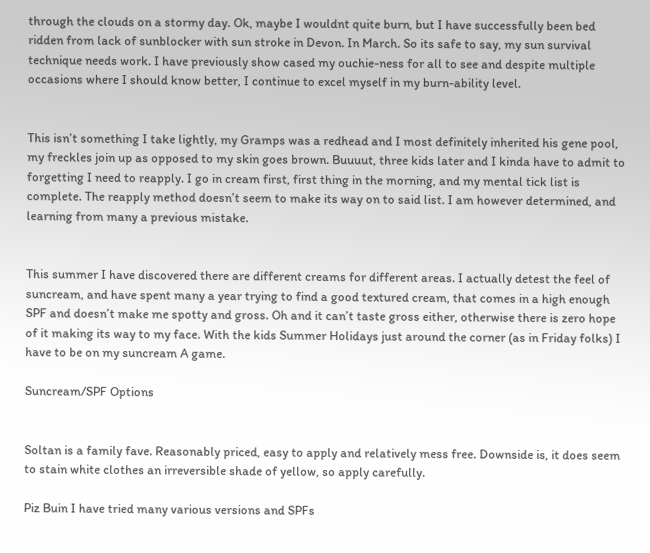through the clouds on a stormy day. Ok, maybe I wouldnt quite burn, but I have successfully been bed ridden from lack of sunblocker with sun stroke in Devon. In March. So its safe to say, my sun survival technique needs work. I have previously show cased my ouchie-ness for all to see and despite multiple occasions where I should know better, I continue to excel myself in my burn-ability level.


This isn’t something I take lightly, my Gramps was a redhead and I most definitely inherited his gene pool, my freckles join up as opposed to my skin goes brown. Buuuut, three kids later and I kinda have to admit to forgetting I need to reapply. I go in cream first, first thing in the morning, and my mental tick list is complete. The reapply method doesn’t seem to make its way on to said list. I am however determined, and learning from many a previous mistake.


This summer I have discovered there are different creams for different areas. I actually detest the feel of suncream, and have spent many a year trying to find a good textured cream, that comes in a high enough SPF and doesn’t make me spotty and gross. Oh and it can’t taste gross either, otherwise there is zero hope of it making its way to my face. With the kids Summer Holidays just around the corner (as in Friday folks) I have to be on my suncream A game.

Suncream/SPF Options


Soltan is a family fave. Reasonably priced, easy to apply and relatively mess free. Downside is, it does seem to stain white clothes an irreversible shade of yellow, so apply carefully.

Piz Buin I have tried many various versions and SPFs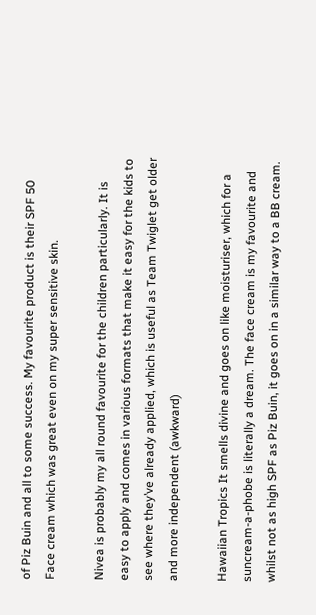of Piz Buin and all to some success. My favourite product is their SPF 50 Face cream which was great even on my super sensitive skin.

Nivea is probably my all round favourite for the children particularly. It is easy to apply and comes in various formats that make it easy for the kids to see where they’ve already applied, which is useful as Team Twiglet get older and more independent (awkward)

Hawaiian Tropics It smells divine and goes on like moisturiser, which for a suncream-a-phobe is literally a dream. The face cream is my favourite and whilst not as high SPF as Piz Buin, it goes on in a similar way to a BB cream.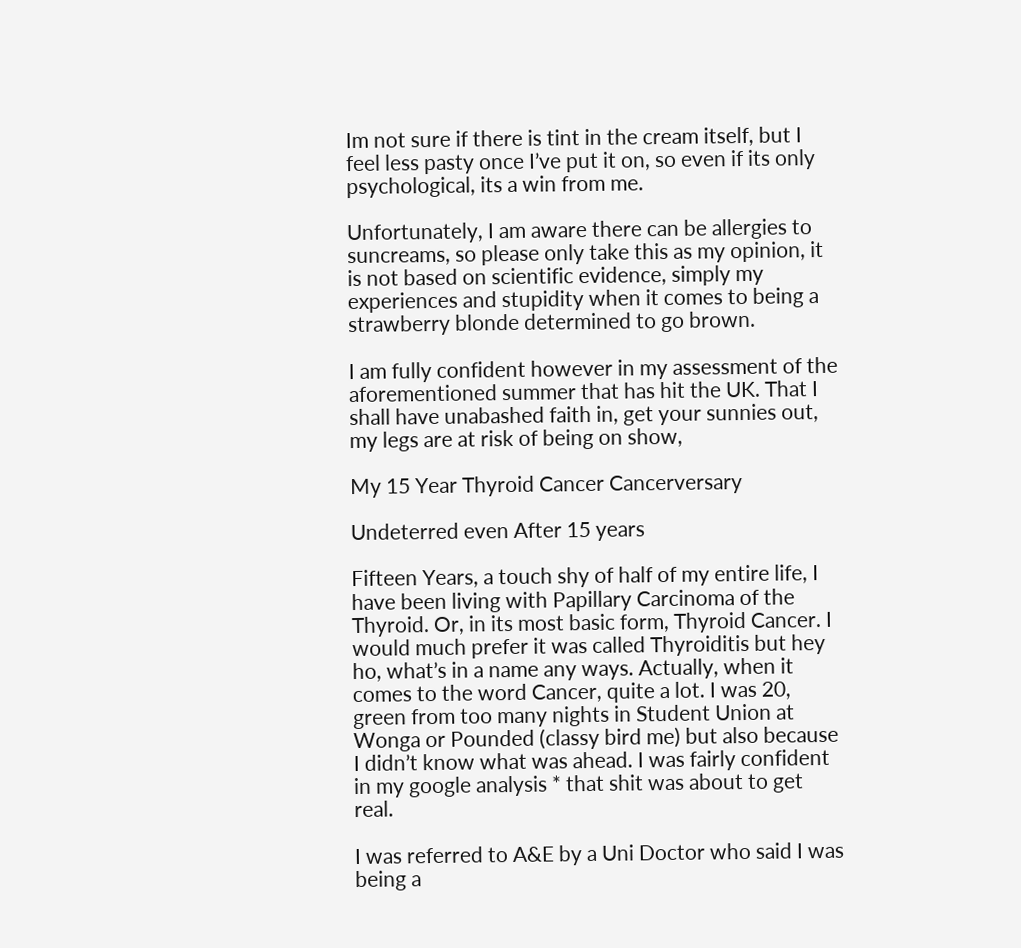Im not sure if there is tint in the cream itself, but I feel less pasty once I’ve put it on, so even if its only psychological, its a win from me.

Unfortunately, I am aware there can be allergies to suncreams, so please only take this as my opinion, it is not based on scientific evidence, simply my experiences and stupidity when it comes to being a strawberry blonde determined to go brown.

I am fully confident however in my assessment of the aforementioned summer that has hit the UK. That I shall have unabashed faith in, get your sunnies out, my legs are at risk of being on show,

My 15 Year Thyroid Cancer Cancerversary

Undeterred even After 15 years

Fifteen Years, a touch shy of half of my entire life, I have been living with Papillary Carcinoma of the Thyroid. Or, in its most basic form, Thyroid Cancer. I would much prefer it was called Thyroiditis but hey ho, what’s in a name any ways. Actually, when it comes to the word Cancer, quite a lot. I was 20, green from too many nights in Student Union at Wonga or Pounded (classy bird me) but also because I didn’t know what was ahead. I was fairly confident in my google analysis * that shit was about to get real.

I was referred to A&E by a Uni Doctor who said I was being a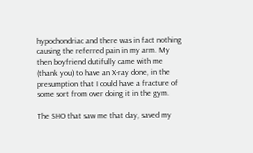hypochondriac and there was in fact nothing causing the referred pain in my arm. My then boyfriend dutifully came with me (thank you) to have an X-ray done, in the presumption that I could have a fracture of some sort from over doing it in the gym.

The SHO that saw me that day, saved my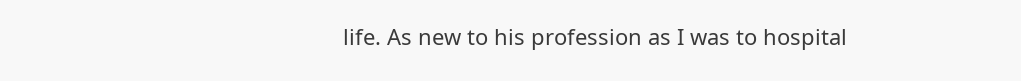life. As new to his profession as I was to hospital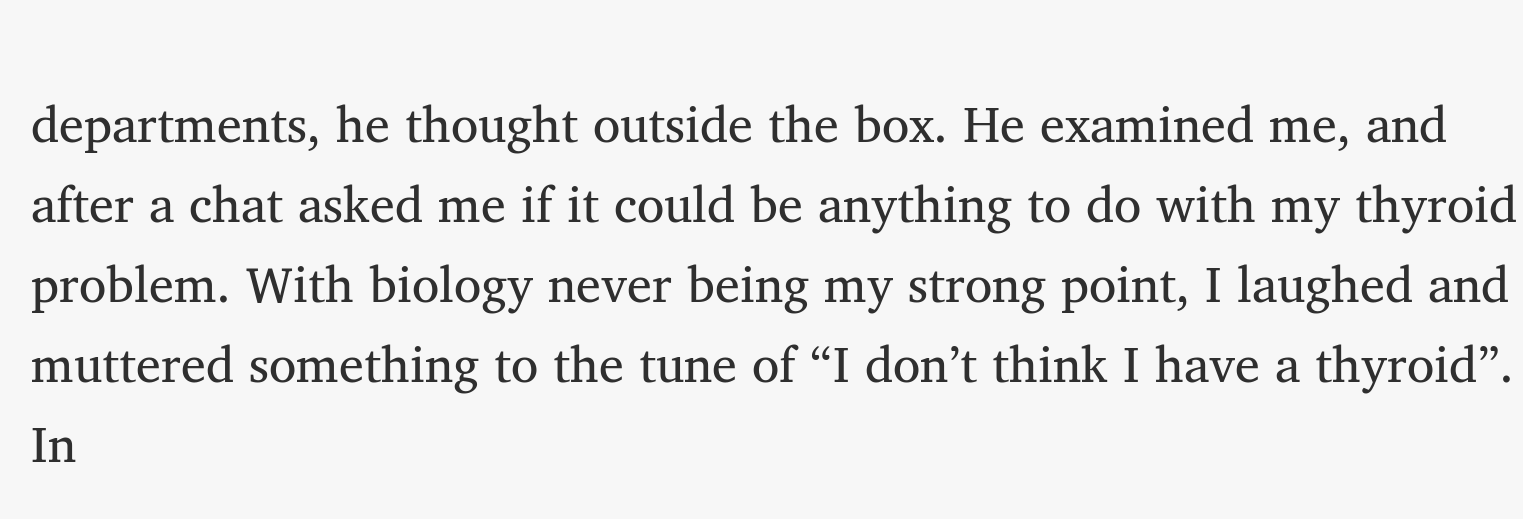departments, he thought outside the box. He examined me, and after a chat asked me if it could be anything to do with my thyroid problem. With biology never being my strong point, I laughed and muttered something to the tune of “I don’t think I have a thyroid”. In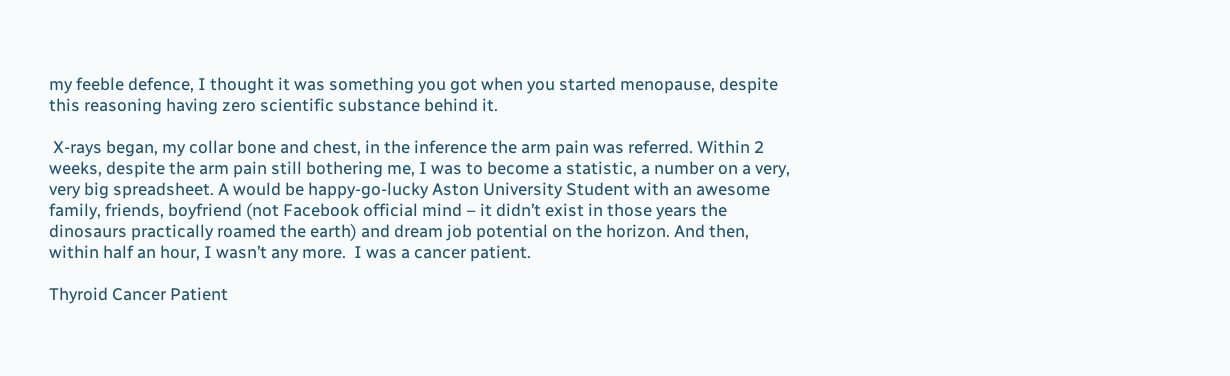my feeble defence, I thought it was something you got when you started menopause, despite this reasoning having zero scientific substance behind it.

 X-rays began, my collar bone and chest, in the inference the arm pain was referred. Within 2 weeks, despite the arm pain still bothering me, I was to become a statistic, a number on a very, very big spreadsheet. A would be happy-go-lucky Aston University Student with an awesome family, friends, boyfriend (not Facebook official mind – it didn’t exist in those years the dinosaurs practically roamed the earth) and dream job potential on the horizon. And then, within half an hour, I wasn’t any more.  I was a cancer patient.

Thyroid Cancer Patient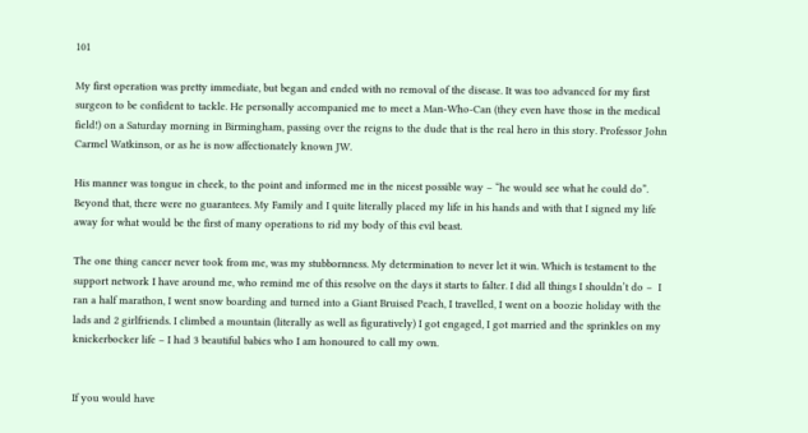101

My first operation was pretty immediate, but began and ended with no removal of the disease. It was too advanced for my first surgeon to be confident to tackle. He personally accompanied me to meet a Man-Who-Can (they even have those in the medical field!) on a Saturday morning in Birmingham, passing over the reigns to the dude that is the real hero in this story. Professor John Carmel Watkinson, or as he is now affectionately known JW.

His manner was tongue in cheek, to the point and informed me in the nicest possible way – “he would see what he could do”. Beyond that, there were no guarantees. My Family and I quite literally placed my life in his hands and with that I signed my life away for what would be the first of many operations to rid my body of this evil beast.

The one thing cancer never took from me, was my stubbornness. My determination to never let it win. Which is testament to the support network I have around me, who remind me of this resolve on the days it starts to falter. I did all things I shouldn’t do –  I ran a half marathon, I went snow boarding and turned into a Giant Bruised Peach, I travelled, I went on a boozie holiday with the lads and 2 girlfriends. I climbed a mountain (literally as well as figuratively) I got engaged, I got married and the sprinkles on my knickerbocker life – I had 3 beautiful babies who I am honoured to call my own.


If you would have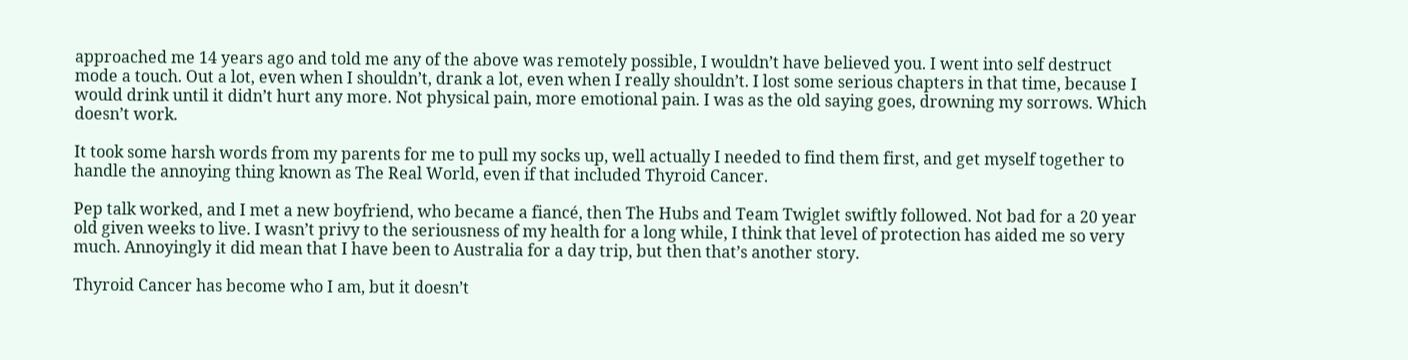approached me 14 years ago and told me any of the above was remotely possible, I wouldn’t have believed you. I went into self destruct mode a touch. Out a lot, even when I shouldn’t, drank a lot, even when I really shouldn’t. I lost some serious chapters in that time, because I would drink until it didn’t hurt any more. Not physical pain, more emotional pain. I was as the old saying goes, drowning my sorrows. Which doesn’t work.

It took some harsh words from my parents for me to pull my socks up, well actually I needed to find them first, and get myself together to handle the annoying thing known as The Real World, even if that included Thyroid Cancer.

Pep talk worked, and I met a new boyfriend, who became a fiancé, then The Hubs and Team Twiglet swiftly followed. Not bad for a 20 year old given weeks to live. I wasn’t privy to the seriousness of my health for a long while, I think that level of protection has aided me so very much. Annoyingly it did mean that I have been to Australia for a day trip, but then that’s another story.

Thyroid Cancer has become who I am, but it doesn’t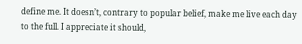define me. It doesn’t, contrary to popular belief, make me live each day to the full. I appreciate it should,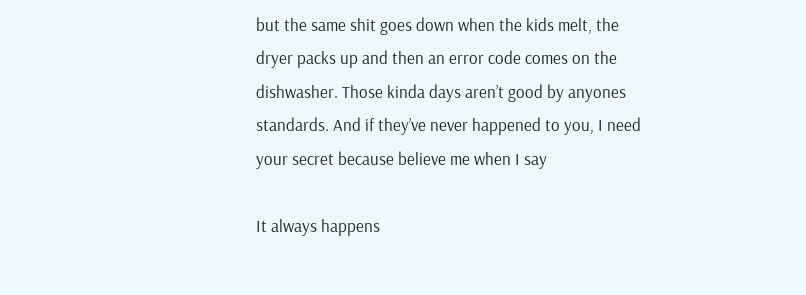but the same shit goes down when the kids melt, the dryer packs up and then an error code comes on the dishwasher. Those kinda days aren’t good by anyones standards. And if they’ve never happened to you, I need your secret because believe me when I say

It always happens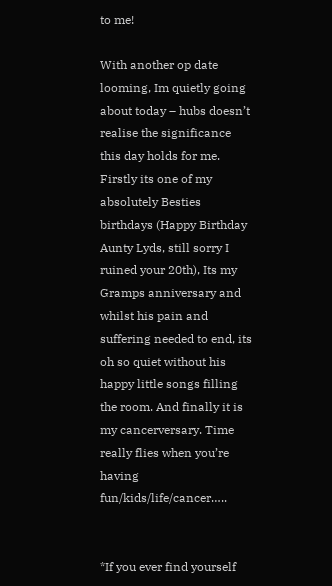to me!

With another op date looming, Im quietly going about today – hubs doesn’t realise the significance this day holds for me. Firstly its one of my absolutely Besties birthdays (Happy Birthday Aunty Lyds, still sorry I ruined your 20th), Its my Gramps anniversary and whilst his pain and suffering needed to end, its oh so quiet without his happy little songs filling the room. And finally it is my cancerversary. Time really flies when you’re having fun/kids/life/cancer…..


*If you ever find yourself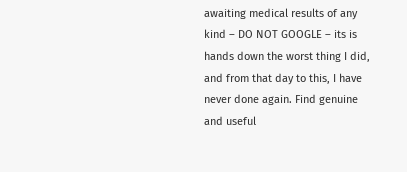awaiting medical results of any kind – DO NOT GOOGLE – its is hands down the worst thing I did, and from that day to this, I have never done again. Find genuine and useful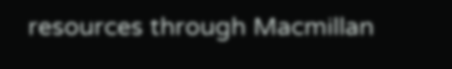resources through Macmillan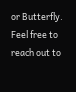or Butterfly. Feel free to reach out to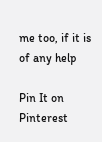me too, if it is of any help

Pin It on Pinterest